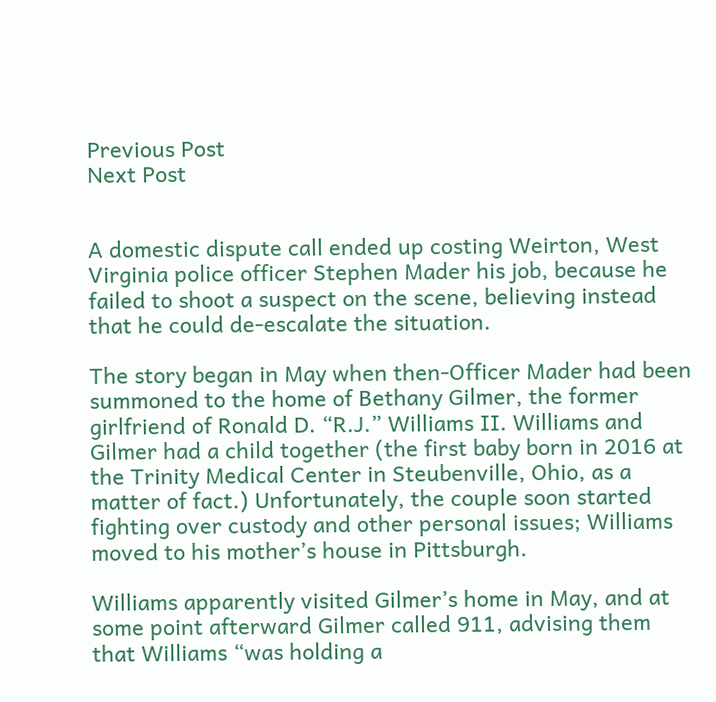Previous Post
Next Post


A domestic dispute call ended up costing Weirton, West Virginia police officer Stephen Mader his job, because he failed to shoot a suspect on the scene, believing instead that he could de-escalate the situation.

The story began in May when then-Officer Mader had been summoned to the home of Bethany Gilmer, the former girlfriend of Ronald D. “R.J.” Williams II. Williams and Gilmer had a child together (the first baby born in 2016 at the Trinity Medical Center in Steubenville, Ohio, as a matter of fact.) Unfortunately, the couple soon started fighting over custody and other personal issues; Williams moved to his mother’s house in Pittsburgh.

Williams apparently visited Gilmer’s home in May, and at some point afterward Gilmer called 911, advising them that Williams “was holding a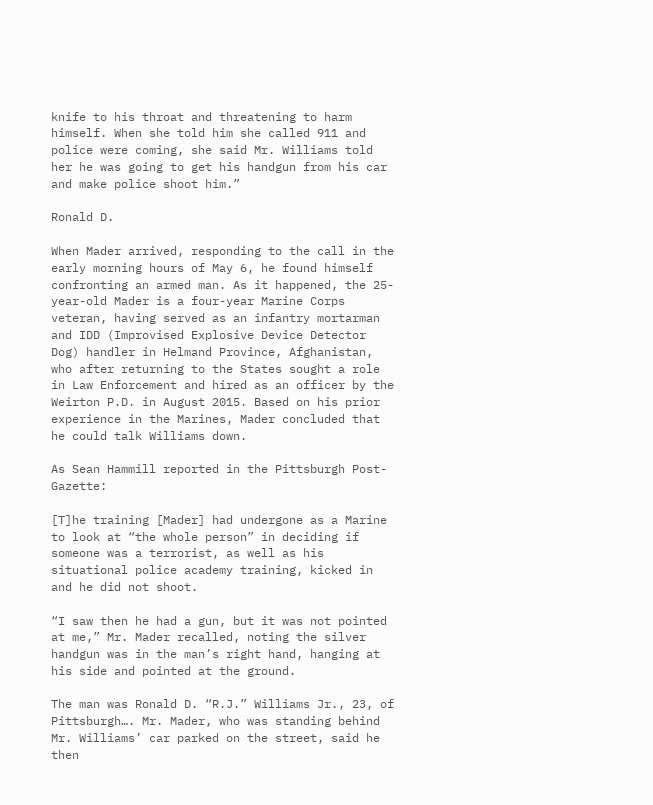knife to his throat and threatening to harm himself. When she told him she called 911 and police were coming, she said Mr. Williams told her he was going to get his handgun from his car and make police shoot him.”

Ronald D.

When Mader arrived, responding to the call in the early morning hours of May 6, he found himself confronting an armed man. As it happened, the 25-year-old Mader is a four-year Marine Corps veteran, having served as an infantry mortarman and IDD (Improvised Explosive Device Detector Dog) handler in Helmand Province, Afghanistan, who after returning to the States sought a role in Law Enforcement and hired as an officer by the Weirton P.D. in August 2015. Based on his prior experience in the Marines, Mader concluded that he could talk Williams down.

As Sean Hammill reported in the Pittsburgh Post-Gazette:

[T]he training [Mader] had undergone as a Marine to look at “the whole person” in deciding if someone was a terrorist, as well as his situational police academy training, kicked in and he did not shoot.

“I saw then he had a gun, but it was not pointed at me,” Mr. Mader recalled, noting the silver handgun was in the man’s right hand, hanging at his side and pointed at the ground.

The man was Ronald D. “R.J.” Williams Jr., 23, of Pittsburgh…. Mr. Mader, who was standing behind Mr. Williams’ car parked on the street, said he then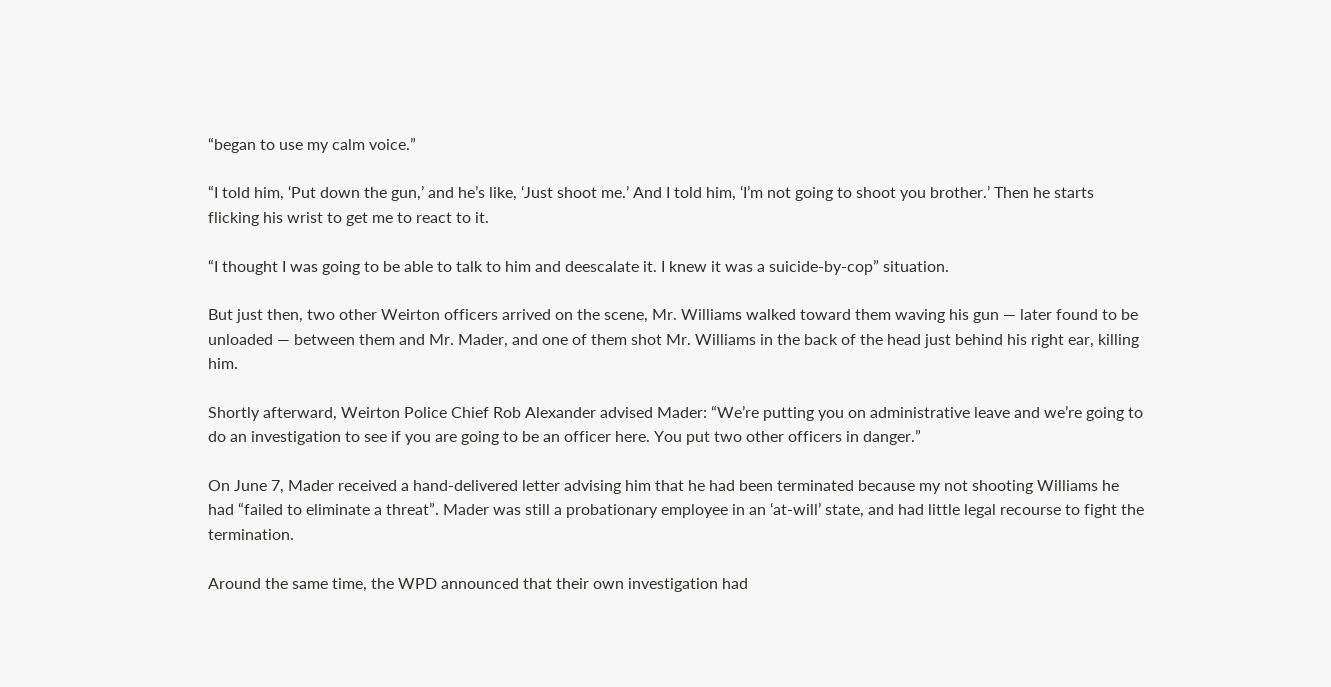“began to use my calm voice.”

“I told him, ‘Put down the gun,’ and he’s like, ‘Just shoot me.’ And I told him, ‘I’m not going to shoot you brother.’ Then he starts flicking his wrist to get me to react to it.

“I thought I was going to be able to talk to him and deescalate it. I knew it was a suicide-by-cop” situation.

But just then, two other Weirton officers arrived on the scene, Mr. Williams walked toward them waving his gun — later found to be unloaded — between them and Mr. Mader, and one of them shot Mr. Williams in the back of the head just behind his right ear, killing him.

Shortly afterward, Weirton Police Chief Rob Alexander advised Mader: “We’re putting you on administrative leave and we’re going to do an investigation to see if you are going to be an officer here. You put two other officers in danger.”

On June 7, Mader received a hand-delivered letter advising him that he had been terminated because my not shooting Williams he had “failed to eliminate a threat”. Mader was still a probationary employee in an ‘at-will’ state, and had little legal recourse to fight the termination.

Around the same time, the WPD announced that their own investigation had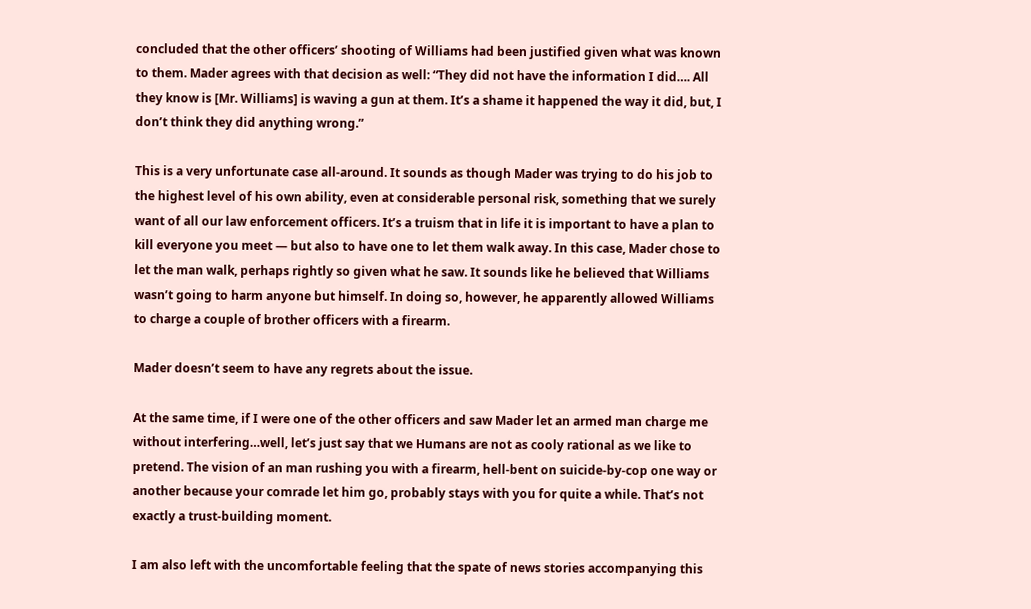concluded that the other officers’ shooting of Williams had been justified given what was known to them. Mader agrees with that decision as well: “They did not have the information I did…. All they know is [Mr. Williams] is waving a gun at them. It’s a shame it happened the way it did, but, I don’t think they did anything wrong.”

This is a very unfortunate case all-around. It sounds as though Mader was trying to do his job to the highest level of his own ability, even at considerable personal risk, something that we surely want of all our law enforcement officers. It’s a truism that in life it is important to have a plan to kill everyone you meet — but also to have one to let them walk away. In this case, Mader chose to let the man walk, perhaps rightly so given what he saw. It sounds like he believed that Williams wasn’t going to harm anyone but himself. In doing so, however, he apparently allowed Williams to charge a couple of brother officers with a firearm.

Mader doesn’t seem to have any regrets about the issue.

At the same time, if I were one of the other officers and saw Mader let an armed man charge me without interfering…well, let’s just say that we Humans are not as cooly rational as we like to pretend. The vision of an man rushing you with a firearm, hell-bent on suicide-by-cop one way or another because your comrade let him go, probably stays with you for quite a while. That’s not exactly a trust-building moment.

I am also left with the uncomfortable feeling that the spate of news stories accompanying this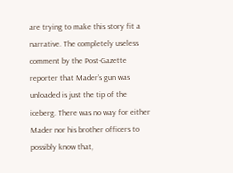are trying to make this story fit a narrative. The completely useless comment by the Post-Gazette reporter that Mader’s gun was unloaded is just the tip of the iceberg. There was no way for either Mader nor his brother officers to possibly know that,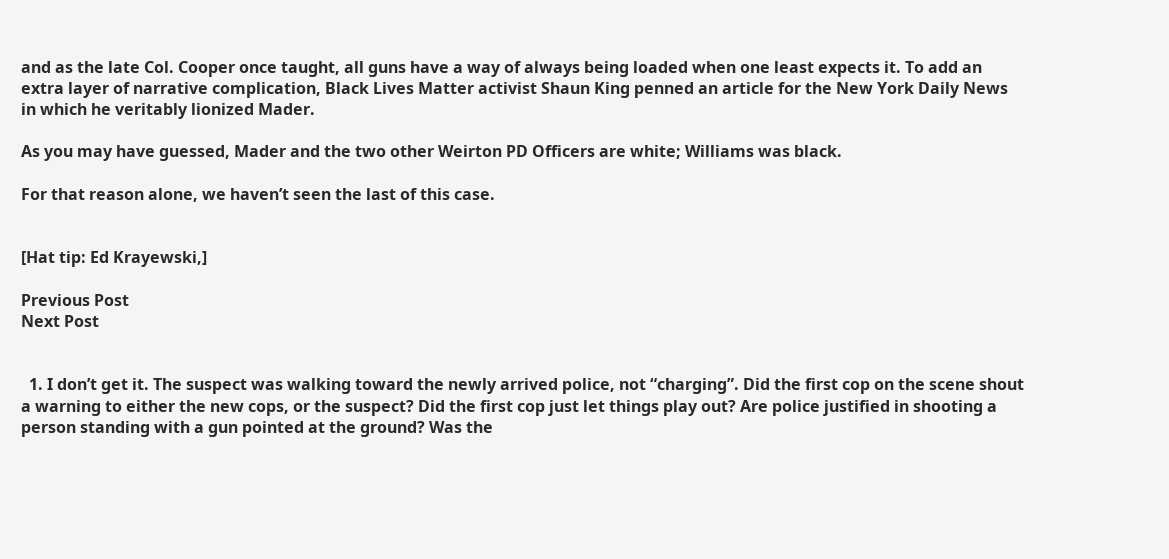and as the late Col. Cooper once taught, all guns have a way of always being loaded when one least expects it. To add an extra layer of narrative complication, Black Lives Matter activist Shaun King penned an article for the New York Daily News in which he veritably lionized Mader.

As you may have guessed, Mader and the two other Weirton PD Officers are white; Williams was black.

For that reason alone, we haven’t seen the last of this case.


[Hat tip: Ed Krayewski,]

Previous Post
Next Post


  1. I don’t get it. The suspect was walking toward the newly arrived police, not “charging”. Did the first cop on the scene shout a warning to either the new cops, or the suspect? Did the first cop just let things play out? Are police justified in shooting a person standing with a gun pointed at the ground? Was the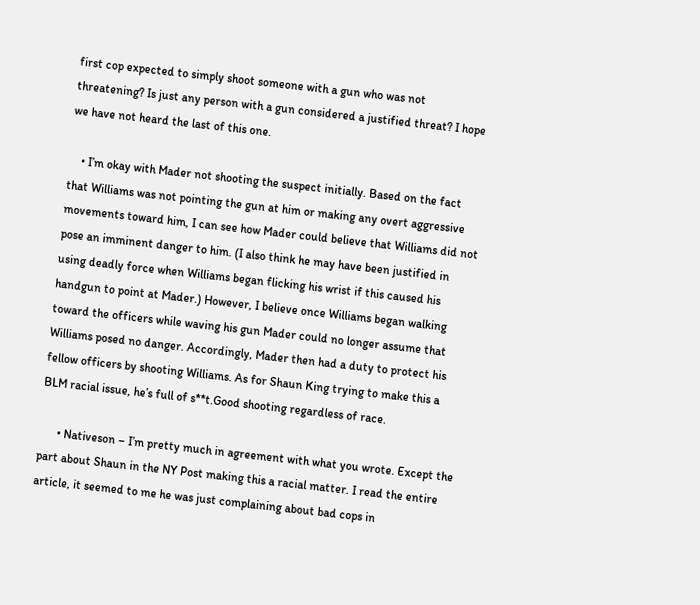first cop expected to simply shoot someone with a gun who was not threatening? Is just any person with a gun considered a justified threat? I hope we have not heard the last of this one.

    • I’m okay with Mader not shooting the suspect initially. Based on the fact that Williams was not pointing the gun at him or making any overt aggressive movements toward him, I can see how Mader could believe that Williams did not pose an imminent danger to him. (I also think he may have been justified in using deadly force when Williams began flicking his wrist if this caused his handgun to point at Mader.) However, I believe once Williams began walking toward the officers while waving his gun Mader could no longer assume that Williams posed no danger. Accordingly, Mader then had a duty to protect his fellow officers by shooting Williams. As for Shaun King trying to make this a BLM racial issue, he’s full of s**t.Good shooting regardless of race.

      • Nativeson – I’m pretty much in agreement with what you wrote. Except the part about Shaun in the NY Post making this a racial matter. I read the entire article, it seemed to me he was just complaining about bad cops in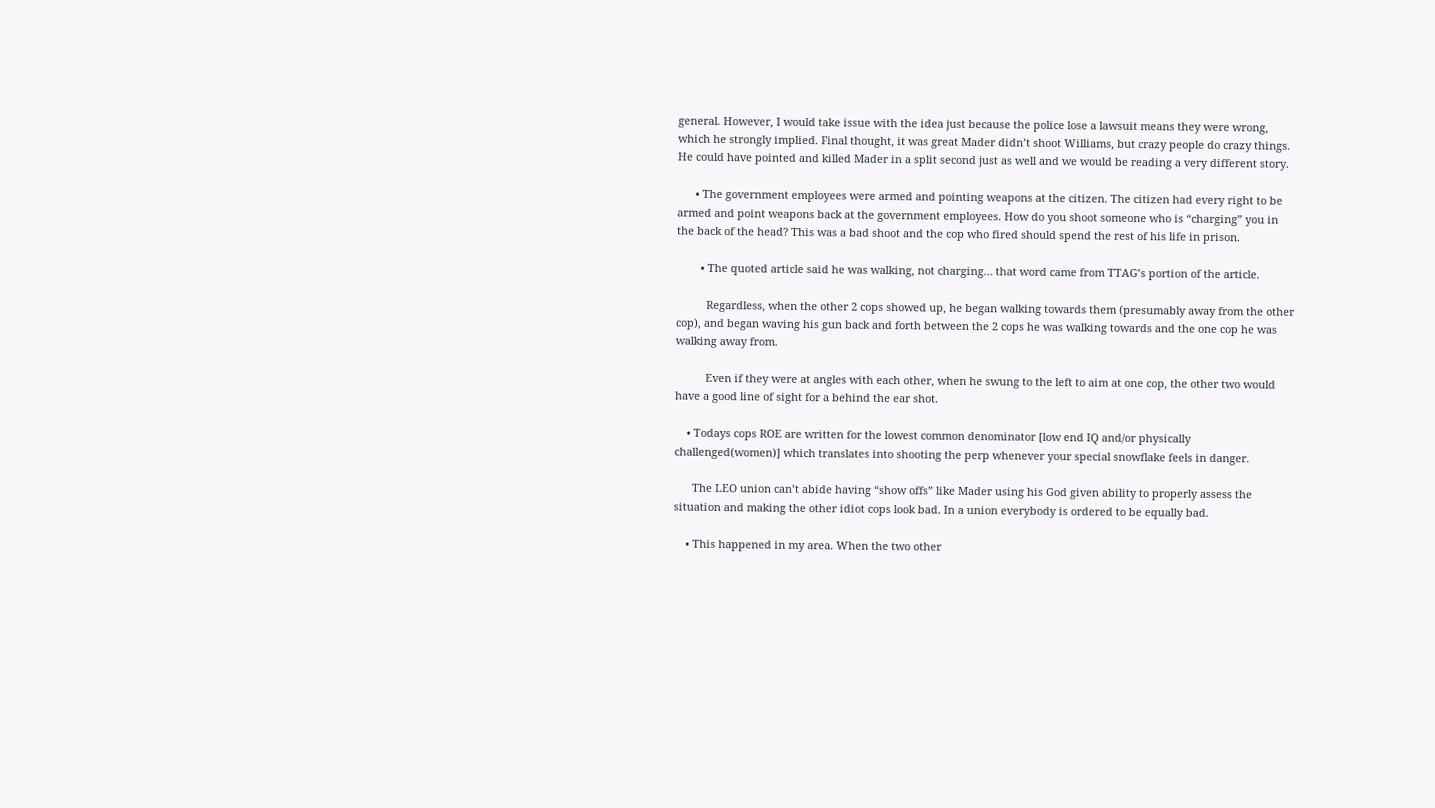general. However, I would take issue with the idea just because the police lose a lawsuit means they were wrong, which he strongly implied. Final thought, it was great Mader didn’t shoot Williams, but crazy people do crazy things. He could have pointed and killed Mader in a split second just as well and we would be reading a very different story.

      • The government employees were armed and pointing weapons at the citizen. The citizen had every right to be armed and point weapons back at the government employees. How do you shoot someone who is “charging” you in the back of the head? This was a bad shoot and the cop who fired should spend the rest of his life in prison.

        • The quoted article said he was walking, not charging… that word came from TTAG’s portion of the article.

          Regardless, when the other 2 cops showed up, he began walking towards them (presumably away from the other cop), and began waving his gun back and forth between the 2 cops he was walking towards and the one cop he was walking away from.

          Even if they were at angles with each other, when he swung to the left to aim at one cop, the other two would have a good line of sight for a behind the ear shot.

    • Todays cops ROE are written for the lowest common denominator [low end IQ and/or physically challenged(women)] which translates into shooting the perp whenever your special snowflake feels in danger.

      The LEO union can’t abide having “show offs” like Mader using his God given ability to properly assess the situation and making the other idiot cops look bad. In a union everybody is ordered to be equally bad.

    • This happened in my area. When the two other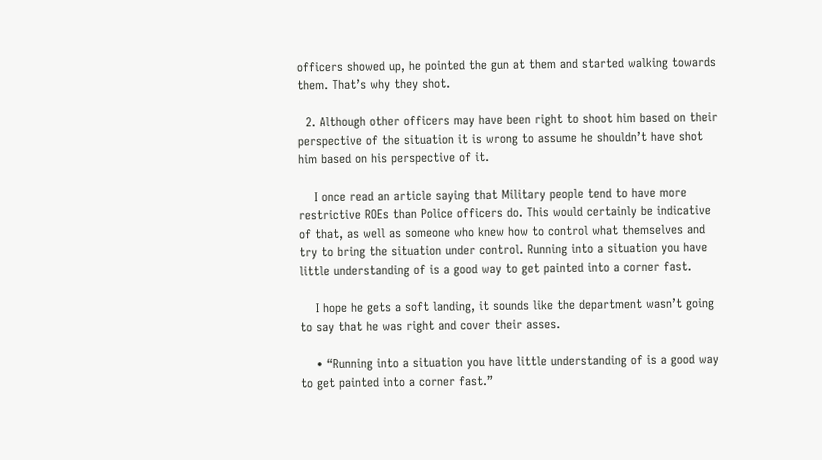officers showed up, he pointed the gun at them and started walking towards them. That’s why they shot.

  2. Although other officers may have been right to shoot him based on their perspective of the situation it is wrong to assume he shouldn’t have shot him based on his perspective of it.

    I once read an article saying that Military people tend to have more restrictive ROEs than Police officers do. This would certainly be indicative of that, as well as someone who knew how to control what themselves and try to bring the situation under control. Running into a situation you have little understanding of is a good way to get painted into a corner fast.

    I hope he gets a soft landing, it sounds like the department wasn’t going to say that he was right and cover their asses.

    • “Running into a situation you have little understanding of is a good way to get painted into a corner fast.”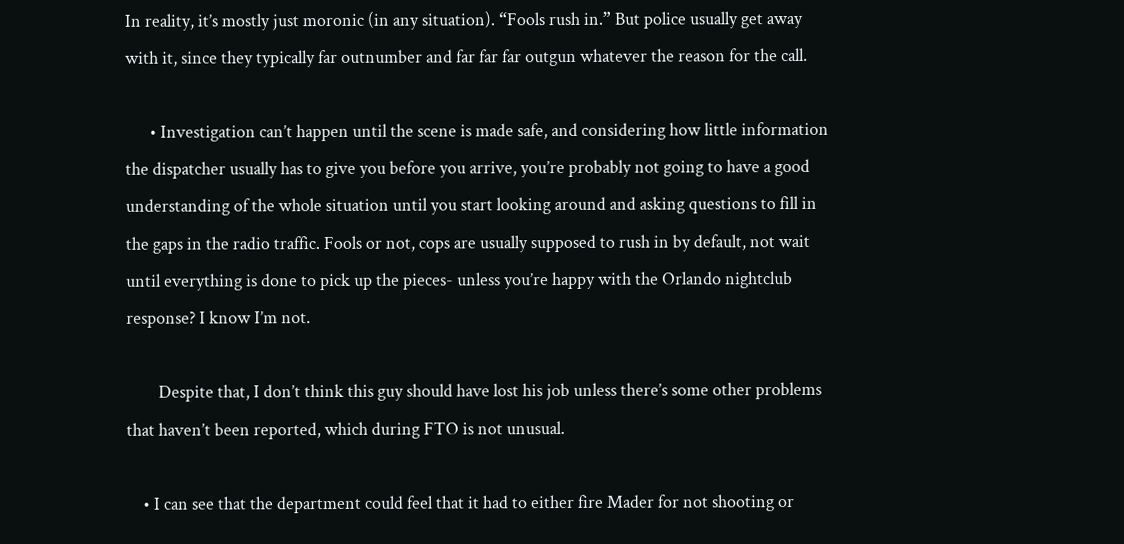In reality, it’s mostly just moronic (in any situation). “Fools rush in.” But police usually get away with it, since they typically far outnumber and far far far outgun whatever the reason for the call.

      • Investigation can’t happen until the scene is made safe, and considering how little information the dispatcher usually has to give you before you arrive, you’re probably not going to have a good understanding of the whole situation until you start looking around and asking questions to fill in the gaps in the radio traffic. Fools or not, cops are usually supposed to rush in by default, not wait until everything is done to pick up the pieces- unless you’re happy with the Orlando nightclub response? I know I’m not.

        Despite that, I don’t think this guy should have lost his job unless there’s some other problems that haven’t been reported, which during FTO is not unusual.

    • I can see that the department could feel that it had to either fire Mader for not shooting or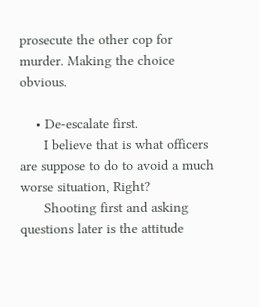prosecute the other cop for murder. Making the choice obvious.

    • De-escalate first.
      I believe that is what officers are suppose to do to avoid a much worse situation, Right?
      Shooting first and asking questions later is the attitude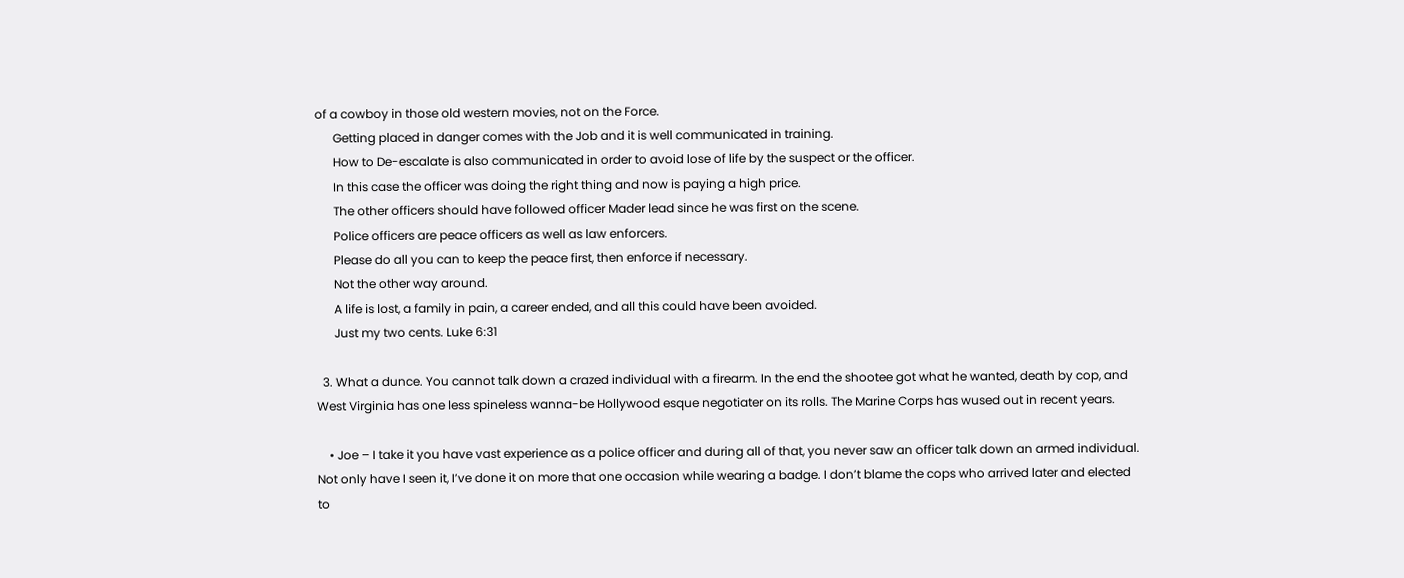of a cowboy in those old western movies, not on the Force.
      Getting placed in danger comes with the Job and it is well communicated in training.
      How to De-escalate is also communicated in order to avoid lose of life by the suspect or the officer.
      In this case the officer was doing the right thing and now is paying a high price.
      The other officers should have followed officer Mader lead since he was first on the scene.
      Police officers are peace officers as well as law enforcers.
      Please do all you can to keep the peace first, then enforce if necessary.
      Not the other way around.
      A life is lost, a family in pain, a career ended, and all this could have been avoided.
      Just my two cents. Luke 6:31

  3. What a dunce. You cannot talk down a crazed individual with a firearm. In the end the shootee got what he wanted, death by cop, and West Virginia has one less spineless wanna-be Hollywood esque negotiater on its rolls. The Marine Corps has wused out in recent years.

    • Joe – I take it you have vast experience as a police officer and during all of that, you never saw an officer talk down an armed individual. Not only have I seen it, I’ve done it on more that one occasion while wearing a badge. I don’t blame the cops who arrived later and elected to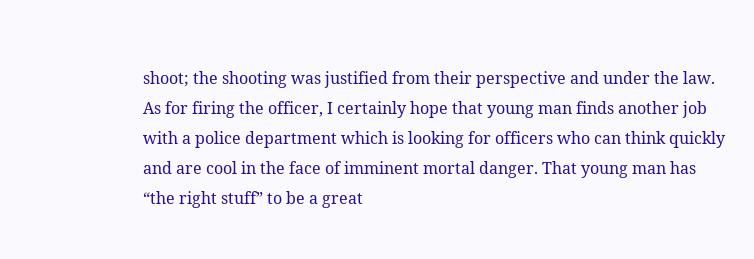shoot; the shooting was justified from their perspective and under the law. As for firing the officer, I certainly hope that young man finds another job with a police department which is looking for officers who can think quickly and are cool in the face of imminent mortal danger. That young man has “the right stuff” to be a great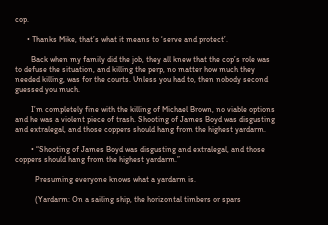cop.

      • Thanks Mike, that’s what it means to ‘serve and protect’.

        Back when my family did the job, they all knew that the cop’s role was to defuse the situation, and killing the perp, no matter how much they needed killing, was for the courts. Unless you had to, then nobody second guessed you much.

        I’m completely fine with the killing of Michael Brown, no viable options and he was a violent piece of trash. Shooting of James Boyd was disgusting and extralegal, and those coppers should hang from the highest yardarm.

        • “Shooting of James Boyd was disgusting and extralegal, and those coppers should hang from the highest yardarm.”

          Presuming everyone knows what a yardarm is.

          (Yardarm: On a sailing ship, the horizontal timbers or spars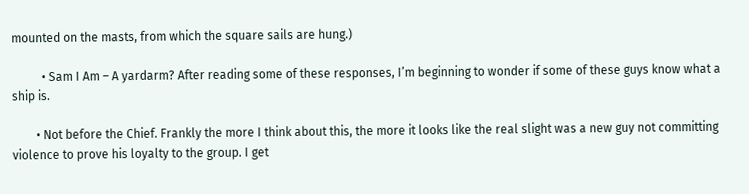mounted on the masts, from which the square sails are hung.)

          • Sam I Am – A yardarm? After reading some of these responses, I’m beginning to wonder if some of these guys know what a ship is.

        • Not before the Chief. Frankly the more I think about this, the more it looks like the real slight was a new guy not committing violence to prove his loyalty to the group. I get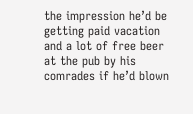the impression he’d be getting paid vacation and a lot of free beer at the pub by his comrades if he’d blown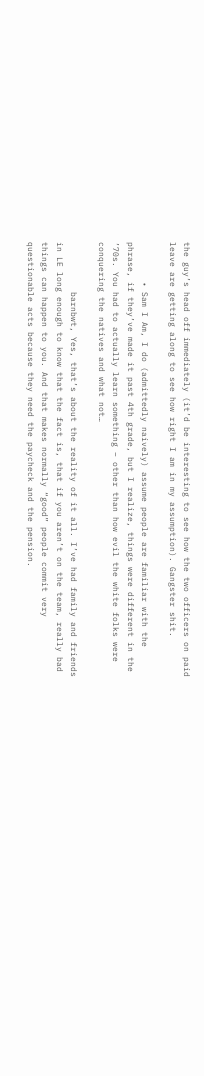the guy’s head off immediately (it’d be interesting to see how the two officers on paid leave are getting along to see how right I am in my assumption). Gangster shit.

        • Sam I Am, I do (admittedly naively) assume people are familiar with the phrase, if they’ve made it past 4th grade, but I realize, things were different in the ’70s. You had to actually learn something – other than how evil the white folks were conquering the natives and what not…

          barnbwt, Yes, that’s about the reality of it all. I’ve had family and friends in LE long enough to know that the fact is, that if you aren’t on the team, really bad things can happen to you. And that makes normally “good” people commit very questionable acts because they need the paycheck and the pension.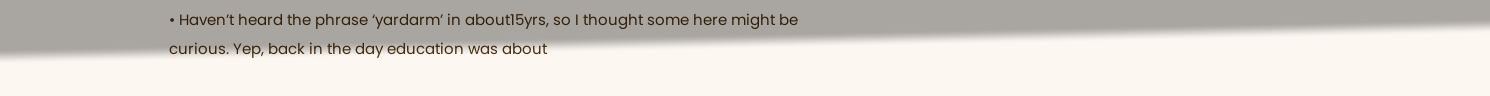• Haven’t heard the phrase ‘yardarm’ in about15yrs, so I thought some here might be curious. Yep, back in the day education was about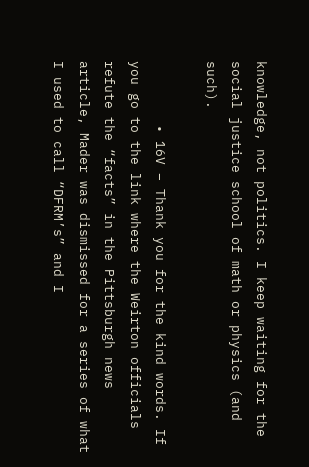knowledge, not politics. I keep waiting for the social justice school of math or physics (and such).

        • 16V – Thank you for the kind words. If you go to the link where the Weirton officials refute the “facts” in the Pittsburgh news article, Mader was dismissed for a series of what I used to call “DFRM’s” and I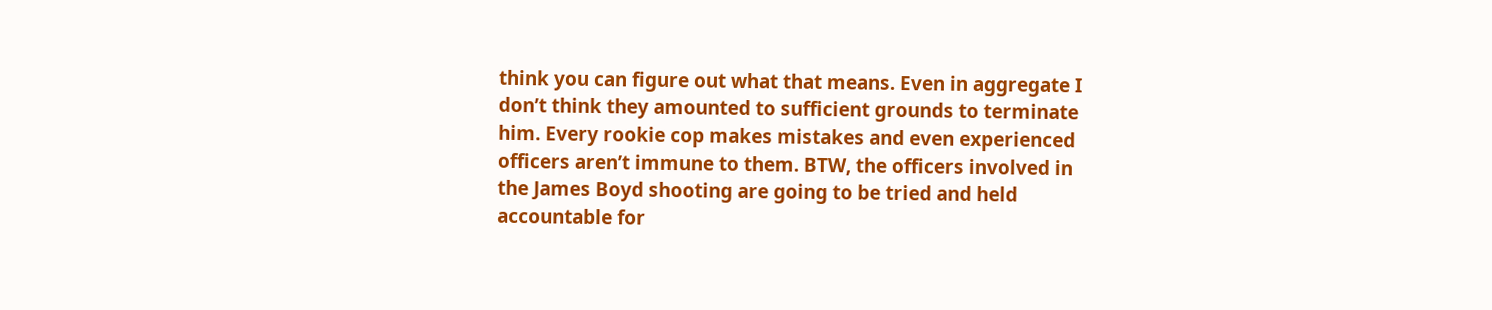think you can figure out what that means. Even in aggregate I don’t think they amounted to sufficient grounds to terminate him. Every rookie cop makes mistakes and even experienced officers aren’t immune to them. BTW, the officers involved in the James Boyd shooting are going to be tried and held accountable for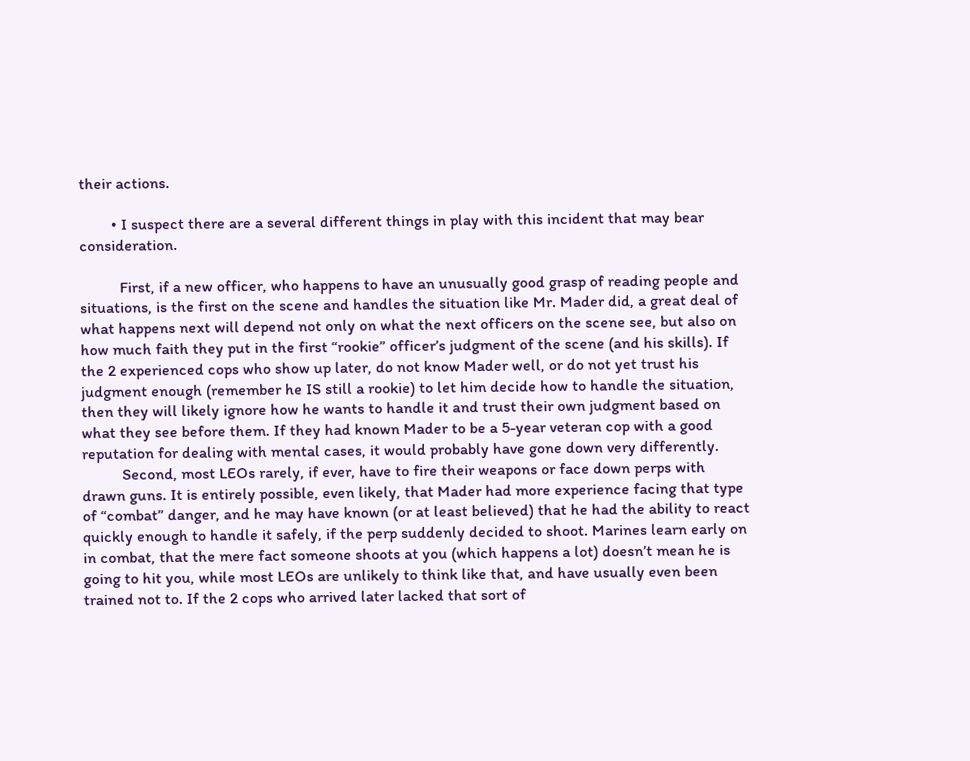their actions.

        • I suspect there are a several different things in play with this incident that may bear consideration.

          First, if a new officer, who happens to have an unusually good grasp of reading people and situations, is the first on the scene and handles the situation like Mr. Mader did, a great deal of what happens next will depend not only on what the next officers on the scene see, but also on how much faith they put in the first “rookie” officer’s judgment of the scene (and his skills). If the 2 experienced cops who show up later, do not know Mader well, or do not yet trust his judgment enough (remember he IS still a rookie) to let him decide how to handle the situation, then they will likely ignore how he wants to handle it and trust their own judgment based on what they see before them. If they had known Mader to be a 5-year veteran cop with a good reputation for dealing with mental cases, it would probably have gone down very differently.
          Second, most LEOs rarely, if ever, have to fire their weapons or face down perps with drawn guns. It is entirely possible, even likely, that Mader had more experience facing that type of “combat” danger, and he may have known (or at least believed) that he had the ability to react quickly enough to handle it safely, if the perp suddenly decided to shoot. Marines learn early on in combat, that the mere fact someone shoots at you (which happens a lot) doesn’t mean he is going to hit you, while most LEOs are unlikely to think like that, and have usually even been trained not to. If the 2 cops who arrived later lacked that sort of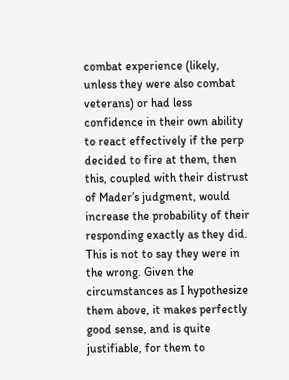combat experience (likely, unless they were also combat veterans) or had less confidence in their own ability to react effectively if the perp decided to fire at them, then this, coupled with their distrust of Mader’s judgment, would increase the probability of their responding exactly as they did. This is not to say they were in the wrong. Given the circumstances as I hypothesize them above, it makes perfectly good sense, and is quite justifiable, for them to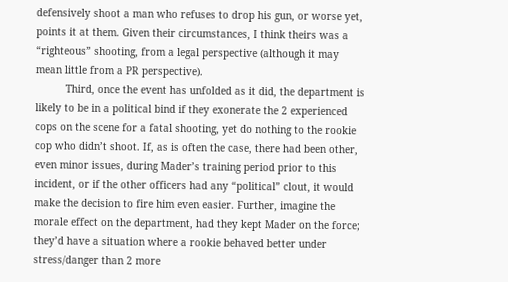defensively shoot a man who refuses to drop his gun, or worse yet, points it at them. Given their circumstances, I think theirs was a “righteous” shooting, from a legal perspective (although it may mean little from a PR perspective).
          Third, once the event has unfolded as it did, the department is likely to be in a political bind if they exonerate the 2 experienced cops on the scene for a fatal shooting, yet do nothing to the rookie cop who didn’t shoot. If, as is often the case, there had been other, even minor issues, during Mader’s training period prior to this incident, or if the other officers had any “political” clout, it would make the decision to fire him even easier. Further, imagine the morale effect on the department, had they kept Mader on the force; they’d have a situation where a rookie behaved better under stress/danger than 2 more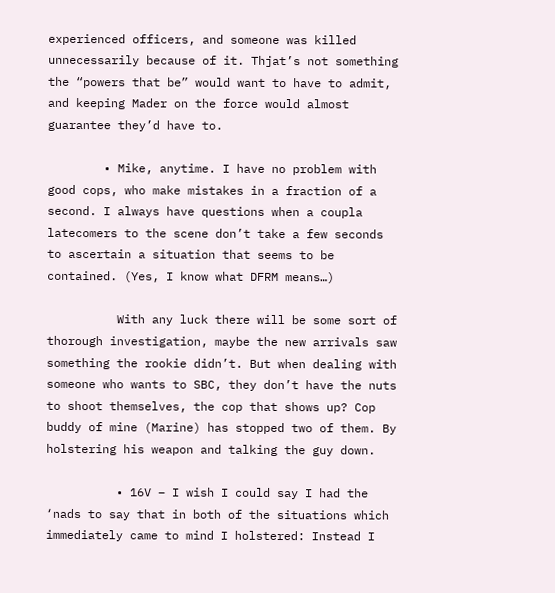experienced officers, and someone was killed unnecessarily because of it. Thjat’s not something the “powers that be” would want to have to admit, and keeping Mader on the force would almost guarantee they’d have to.

        • Mike, anytime. I have no problem with good cops, who make mistakes in a fraction of a second. I always have questions when a coupla latecomers to the scene don’t take a few seconds to ascertain a situation that seems to be contained. (Yes, I know what DFRM means…)

          With any luck there will be some sort of thorough investigation, maybe the new arrivals saw something the rookie didn’t. But when dealing with someone who wants to SBC, they don’t have the nuts to shoot themselves, the cop that shows up? Cop buddy of mine (Marine) has stopped two of them. By holstering his weapon and talking the guy down.

          • 16V – I wish I could say I had the ‘nads to say that in both of the situations which immediately came to mind I holstered: Instead I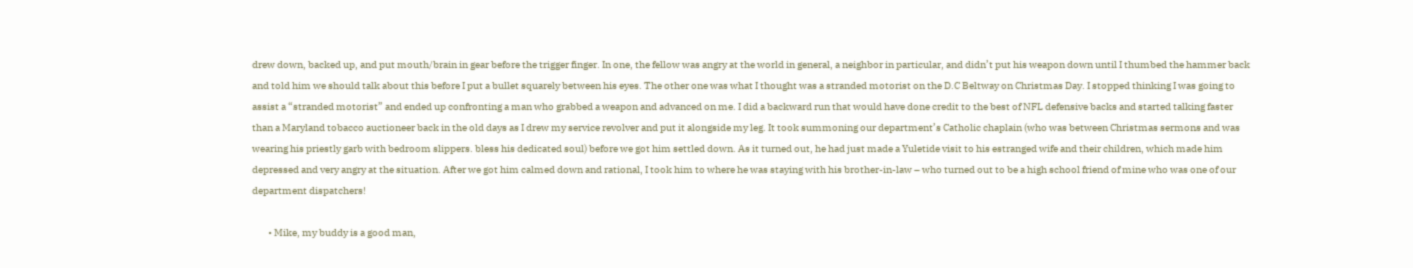drew down, backed up, and put mouth/brain in gear before the trigger finger. In one, the fellow was angry at the world in general, a neighbor in particular, and didn’t put his weapon down until I thumbed the hammer back and told him we should talk about this before I put a bullet squarely between his eyes. The other one was what I thought was a stranded motorist on the D.C Beltway on Christmas Day. I stopped thinking I was going to assist a “stranded motorist” and ended up confronting a man who grabbed a weapon and advanced on me. I did a backward run that would have done credit to the best of NFL defensive backs and started talking faster than a Maryland tobacco auctioneer back in the old days as I drew my service revolver and put it alongside my leg. It took summoning our department’s Catholic chaplain (who was between Christmas sermons and was wearing his priestly garb with bedroom slippers. bless his dedicated soul) before we got him settled down. As it turned out, he had just made a Yuletide visit to his estranged wife and their children, which made him depressed and very angry at the situation. After we got him calmed down and rational, I took him to where he was staying with his brother-in-law – who turned out to be a high school friend of mine who was one of our department dispatchers!

        • Mike, my buddy is a good man,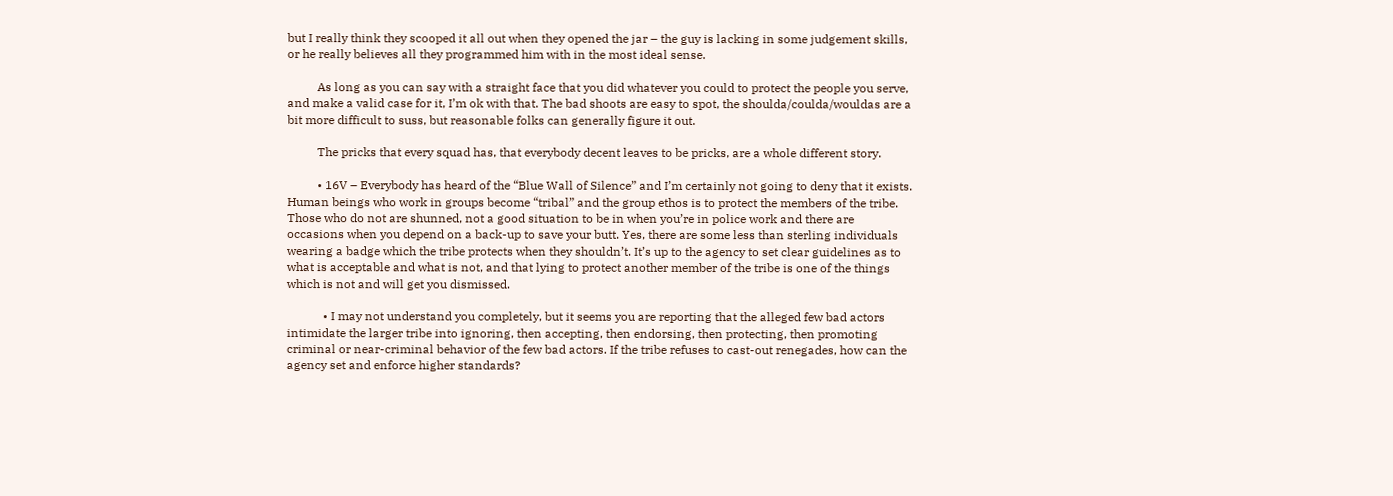but I really think they scooped it all out when they opened the jar – the guy is lacking in some judgement skills, or he really believes all they programmed him with in the most ideal sense.

          As long as you can say with a straight face that you did whatever you could to protect the people you serve, and make a valid case for it, I’m ok with that. The bad shoots are easy to spot, the shoulda/coulda/wouldas are a bit more difficult to suss, but reasonable folks can generally figure it out.

          The pricks that every squad has, that everybody decent leaves to be pricks, are a whole different story.

          • 16V – Everybody has heard of the “Blue Wall of Silence” and I’m certainly not going to deny that it exists. Human beings who work in groups become “tribal” and the group ethos is to protect the members of the tribe. Those who do not are shunned, not a good situation to be in when you’re in police work and there are occasions when you depend on a back-up to save your butt. Yes, there are some less than sterling individuals wearing a badge which the tribe protects when they shouldn’t. It’s up to the agency to set clear guidelines as to what is acceptable and what is not, and that lying to protect another member of the tribe is one of the things which is not and will get you dismissed.

            • I may not understand you completely, but it seems you are reporting that the alleged few bad actors intimidate the larger tribe into ignoring, then accepting, then endorsing, then protecting, then promoting criminal or near-criminal behavior of the few bad actors. If the tribe refuses to cast-out renegades, how can the agency set and enforce higher standards?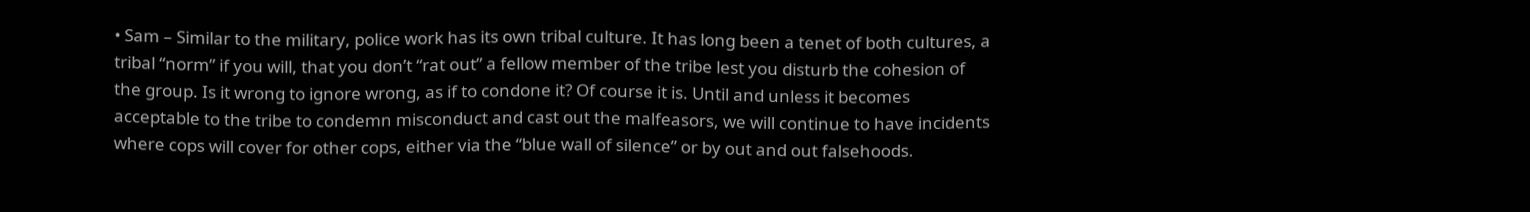• Sam – Similar to the military, police work has its own tribal culture. It has long been a tenet of both cultures, a tribal “norm” if you will, that you don’t “rat out” a fellow member of the tribe lest you disturb the cohesion of the group. Is it wrong to ignore wrong, as if to condone it? Of course it is. Until and unless it becomes acceptable to the tribe to condemn misconduct and cast out the malfeasors, we will continue to have incidents where cops will cover for other cops, either via the “blue wall of silence” or by out and out falsehoods.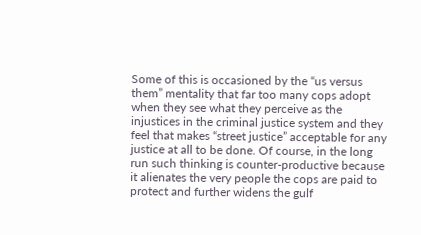Some of this is occasioned by the “us versus them” mentality that far too many cops adopt when they see what they perceive as the injustices in the criminal justice system and they feel that makes “street justice” acceptable for any justice at all to be done. Of course, in the long run such thinking is counter-productive because it alienates the very people the cops are paid to protect and further widens the gulf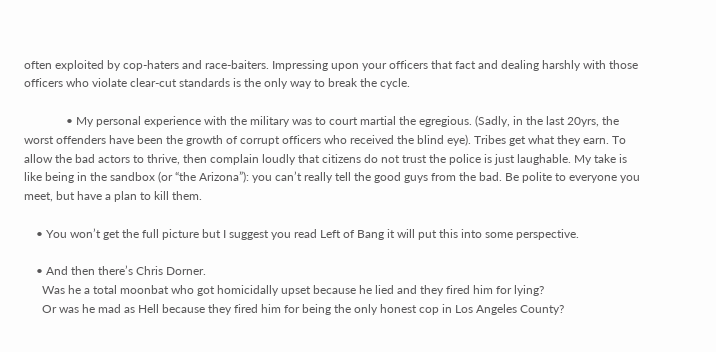often exploited by cop-haters and race-baiters. Impressing upon your officers that fact and dealing harshly with those officers who violate clear-cut standards is the only way to break the cycle.

              • My personal experience with the military was to court martial the egregious. (Sadly, in the last 20yrs, the worst offenders have been the growth of corrupt officers who received the blind eye). Tribes get what they earn. To allow the bad actors to thrive, then complain loudly that citizens do not trust the police is just laughable. My take is like being in the sandbox (or “the Arizona”): you can’t really tell the good guys from the bad. Be polite to everyone you meet, but have a plan to kill them.

    • You won’t get the full picture but I suggest you read Left of Bang it will put this into some perspective.

    • And then there’s Chris Dorner.
      Was he a total moonbat who got homicidally upset because he lied and they fired him for lying?
      Or was he mad as Hell because they fired him for being the only honest cop in Los Angeles County?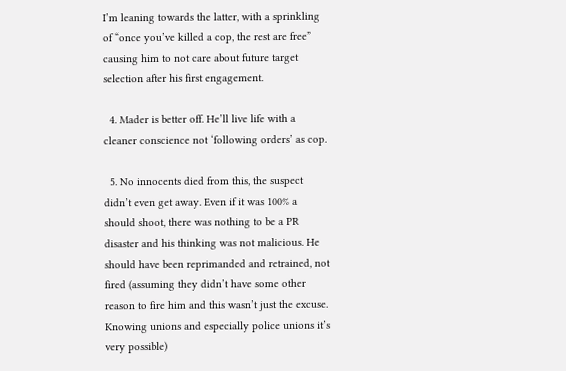I’m leaning towards the latter, with a sprinkling of “once you’ve killed a cop, the rest are free” causing him to not care about future target selection after his first engagement.

  4. Mader is better off. He’ll live life with a cleaner conscience not ‘following orders’ as cop.

  5. No innocents died from this, the suspect didn’t even get away. Even if it was 100% a should shoot, there was nothing to be a PR disaster and his thinking was not malicious. He should have been reprimanded and retrained, not fired (assuming they didn’t have some other reason to fire him and this wasn’t just the excuse. Knowing unions and especially police unions it’s very possible)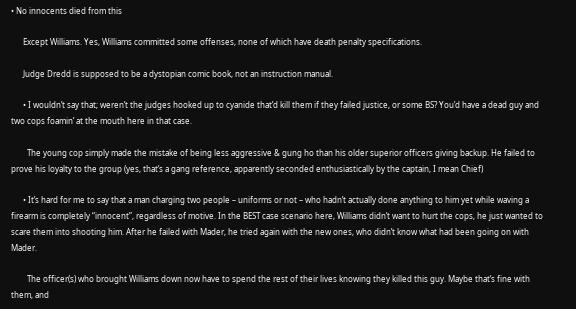• No innocents died from this

      Except Williams. Yes, Williams committed some offenses, none of which have death penalty specifications.

      Judge Dredd is supposed to be a dystopian comic book, not an instruction manual.

      • I wouldn’t say that; weren’t the judges hooked up to cyanide that’d kill them if they failed justice, or some BS? You’d have a dead guy and two cops foamin’ at the mouth here in that case.

        The young cop simply made the mistake of being less aggressive & gung ho than his older superior officers giving backup. He failed to prove his loyalty to the group (yes, that’s a gang reference, apparently seconded enthusiastically by the captain, I mean Chief)

      • It’s hard for me to say that a man charging two people – uniforms or not – who hadn’t actually done anything to him yet while waving a firearm is completely “innocent”, regardless of motive. In the BEST case scenario here, Williams didn’t want to hurt the cops, he just wanted to scare them into shooting him. After he failed with Mader, he tried again with the new ones, who didn’t know what had been going on with Mader.

        The officer(s) who brought Williams down now have to spend the rest of their lives knowing they killed this guy. Maybe that’s fine with them, and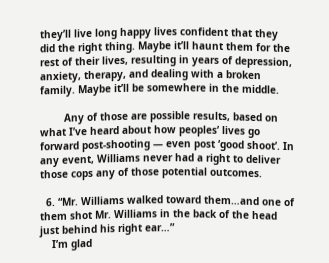they’ll live long happy lives confident that they did the right thing. Maybe it’ll haunt them for the rest of their lives, resulting in years of depression, anxiety, therapy, and dealing with a broken family. Maybe it’ll be somewhere in the middle.

        Any of those are possible results, based on what I’ve heard about how peoples’ lives go forward post-shooting — even post ‘good shoot’. In any event, Williams never had a right to deliver those cops any of those potential outcomes.

  6. “Mr. Williams walked toward them…and one of them shot Mr. Williams in the back of the head just behind his right ear…”
    I’m glad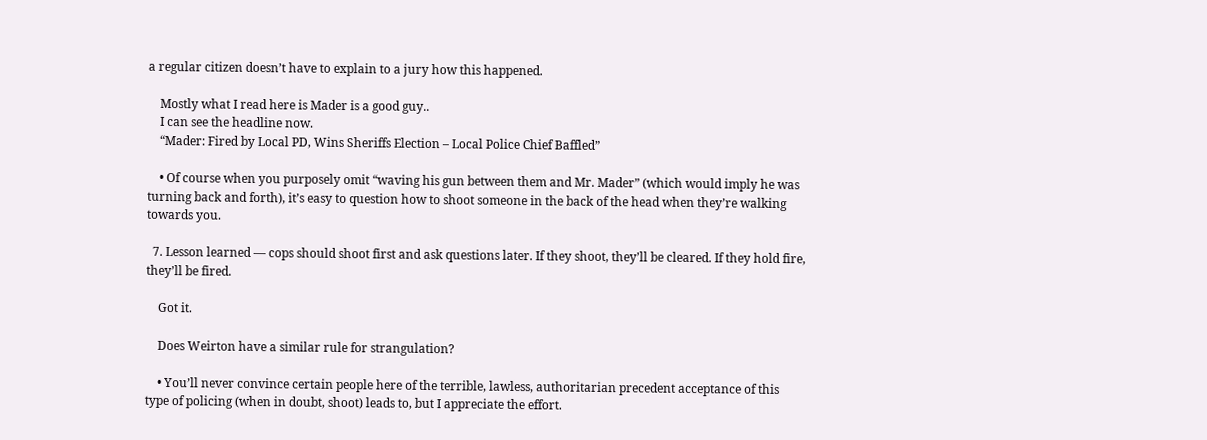a regular citizen doesn’t have to explain to a jury how this happened.

    Mostly what I read here is Mader is a good guy..
    I can see the headline now.
    “Mader: Fired by Local PD, Wins Sheriffs Election – Local Police Chief Baffled”

    • Of course when you purposely omit “waving his gun between them and Mr. Mader” (which would imply he was turning back and forth), it’s easy to question how to shoot someone in the back of the head when they’re walking towards you.

  7. Lesson learned — cops should shoot first and ask questions later. If they shoot, they’ll be cleared. If they hold fire, they’ll be fired.

    Got it.

    Does Weirton have a similar rule for strangulation?

    • You’ll never convince certain people here of the terrible, lawless, authoritarian precedent acceptance of this type of policing (when in doubt, shoot) leads to, but I appreciate the effort.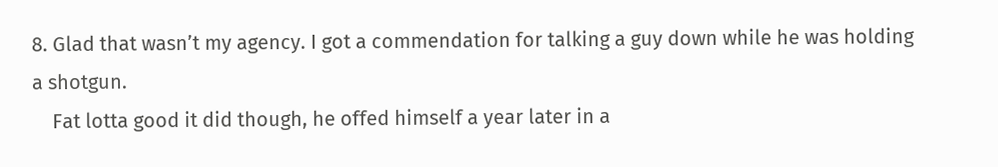8. Glad that wasn’t my agency. I got a commendation for talking a guy down while he was holding a shotgun.
    Fat lotta good it did though, he offed himself a year later in a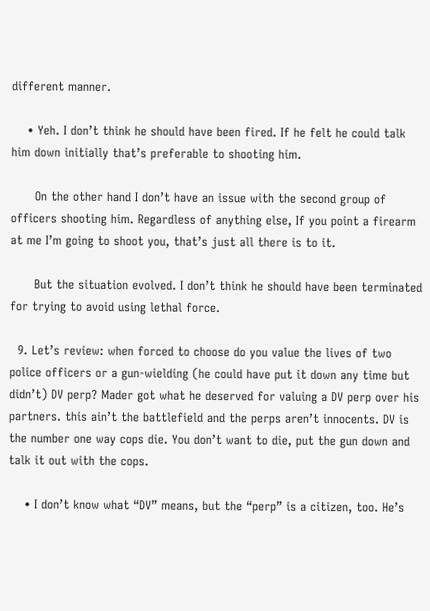different manner.

    • Yeh. I don’t think he should have been fired. If he felt he could talk him down initially that’s preferable to shooting him.

      On the other hand I don’t have an issue with the second group of officers shooting him. Regardless of anything else, If you point a firearm at me I’m going to shoot you, that’s just all there is to it.

      But the situation evolved. I don’t think he should have been terminated for trying to avoid using lethal force.

  9. Let’s review: when forced to choose do you value the lives of two police officers or a gun-wielding (he could have put it down any time but didn’t) DV perp? Mader got what he deserved for valuing a DV perp over his partners. this ain’t the battlefield and the perps aren’t innocents. DV is the number one way cops die. You don’t want to die, put the gun down and talk it out with the cops.

    • I don’t know what “DV” means, but the “perp” is a citizen, too. He’s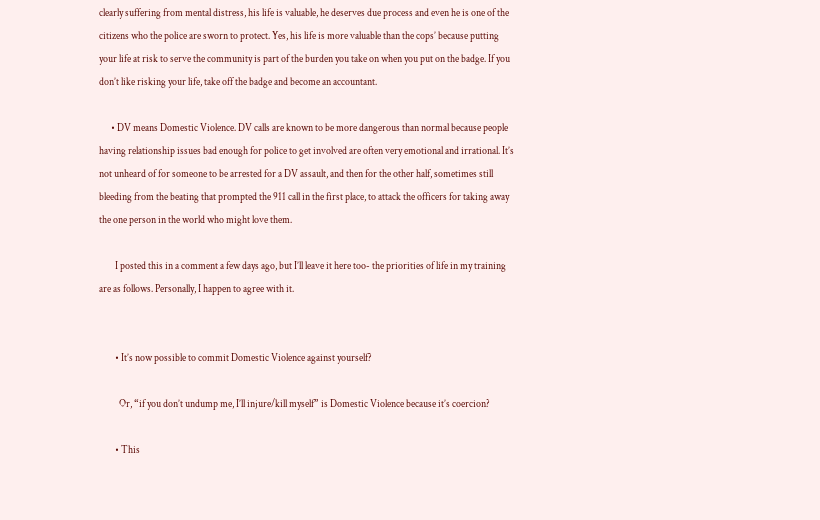clearly suffering from mental distress, his life is valuable, he deserves due process and even he is one of the citizens who the police are sworn to protect. Yes, his life is more valuable than the cops’ because putting your life at risk to serve the community is part of the burden you take on when you put on the badge. If you don’t like risking your life, take off the badge and become an accountant.

      • DV means Domestic Violence. DV calls are known to be more dangerous than normal because people having relationship issues bad enough for police to get involved are often very emotional and irrational. It’s not unheard of for someone to be arrested for a DV assault, and then for the other half, sometimes still bleeding from the beating that prompted the 911 call in the first place, to attack the officers for taking away the one person in the world who might love them.

        I posted this in a comment a few days ago, but I’ll leave it here too- the priorities of life in my training are as follows. Personally, I happen to agree with it.


        • It’s now possible to commit Domestic Violence against yourself?

          Or, “if you don’t undump me, I’ll injure/kill myself” is Domestic Violence because it’s coercion?

        • This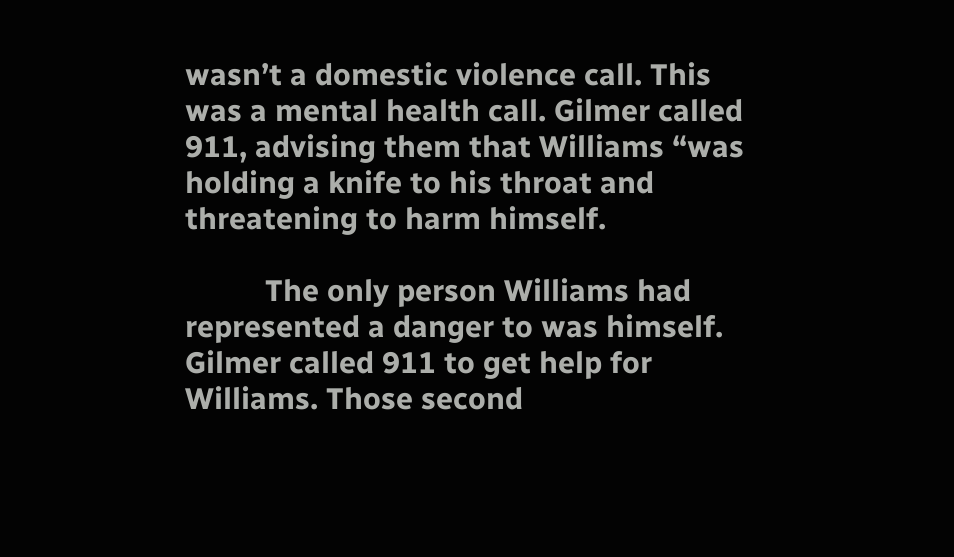wasn’t a domestic violence call. This was a mental health call. Gilmer called 911, advising them that Williams “was holding a knife to his throat and threatening to harm himself.

          The only person Williams had represented a danger to was himself. Gilmer called 911 to get help for Williams. Those second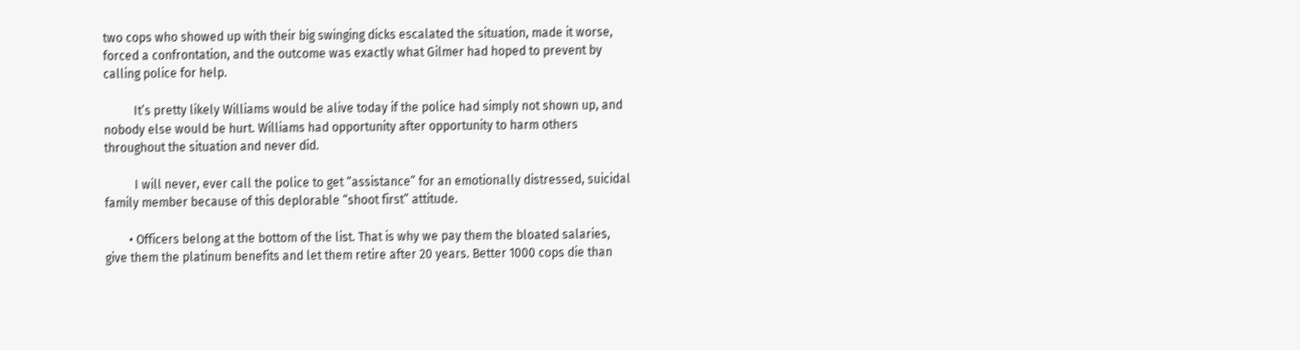two cops who showed up with their big swinging dicks escalated the situation, made it worse, forced a confrontation, and the outcome was exactly what Gilmer had hoped to prevent by calling police for help.

          It’s pretty likely Williams would be alive today if the police had simply not shown up, and nobody else would be hurt. Williams had opportunity after opportunity to harm others throughout the situation and never did.

          I will never, ever call the police to get “assistance” for an emotionally distressed, suicidal family member because of this deplorable “shoot first” attitude.

        • Officers belong at the bottom of the list. That is why we pay them the bloated salaries, give them the platinum benefits and let them retire after 20 years. Better 1000 cops die than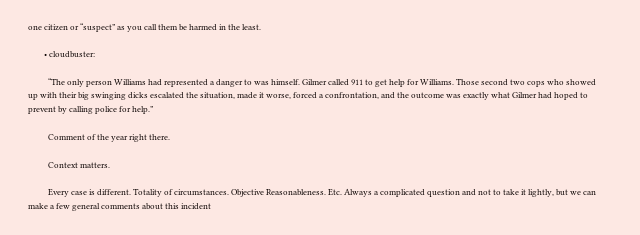one citizen or “suspect” as you call them be harmed in the least.

        • cloudbuster:

          “The only person Williams had represented a danger to was himself. Gilmer called 911 to get help for Williams. Those second two cops who showed up with their big swinging dicks escalated the situation, made it worse, forced a confrontation, and the outcome was exactly what Gilmer had hoped to prevent by calling police for help.”

          Comment of the year right there.

          Context matters.

          Every case is different. Totality of circumstances. Objective Reasonableness. Etc. Always a complicated question and not to take it lightly, but we can make a few general comments about this incident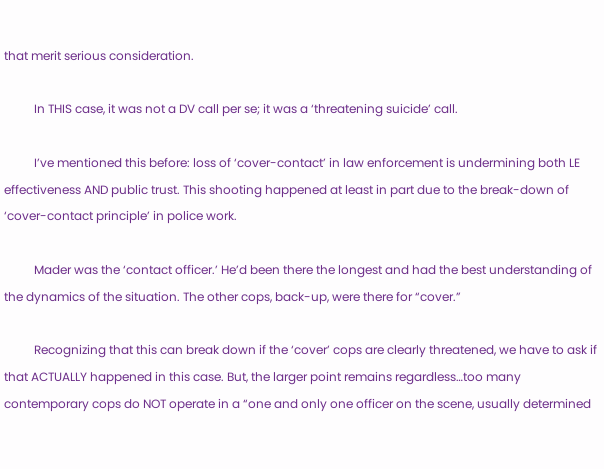that merit serious consideration.

          In THIS case, it was not a DV call per se; it was a ‘threatening suicide’ call.

          I’ve mentioned this before: loss of ‘cover-contact’ in law enforcement is undermining both LE effectiveness AND public trust. This shooting happened at least in part due to the break-down of ‘cover-contact principle’ in police work.

          Mader was the ‘contact officer.’ He’d been there the longest and had the best understanding of the dynamics of the situation. The other cops, back-up, were there for “cover.”

          Recognizing that this can break down if the ‘cover’ cops are clearly threatened, we have to ask if that ACTUALLY happened in this case. But, the larger point remains regardless…too many contemporary cops do NOT operate in a “one and only one officer on the scene, usually determined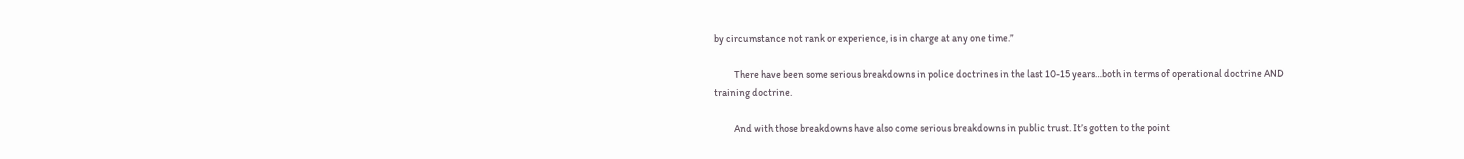by circumstance not rank or experience, is in charge at any one time.”

          There have been some serious breakdowns in police doctrines in the last 10-15 years…both in terms of operational doctrine AND training doctrine.

          And with those breakdowns have also come serious breakdowns in public trust. It’s gotten to the point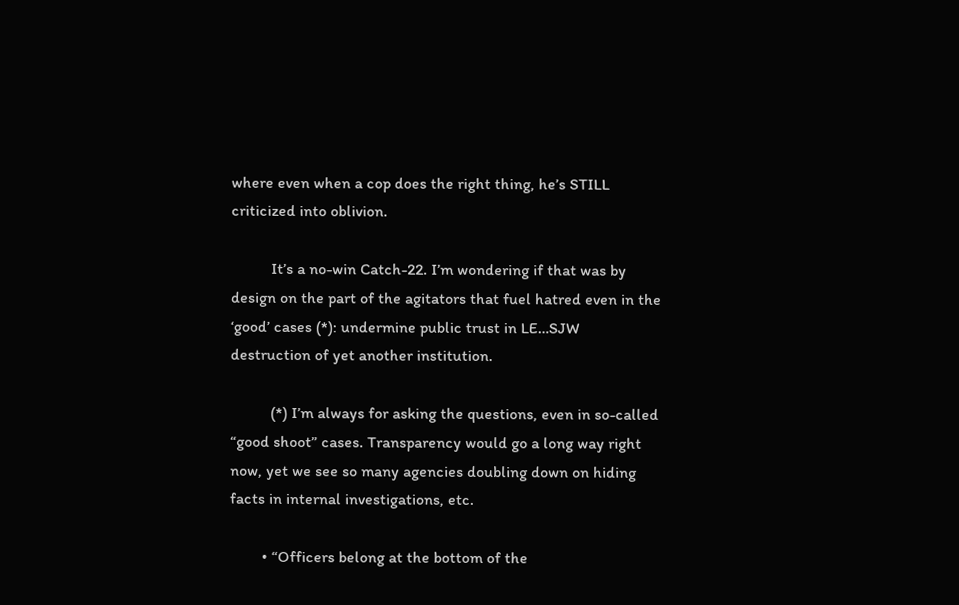where even when a cop does the right thing, he’s STILL criticized into oblivion.

          It’s a no-win Catch-22. I’m wondering if that was by design on the part of the agitators that fuel hatred even in the ‘good’ cases (*): undermine public trust in LE…SJW destruction of yet another institution.

          (*) I’m always for asking the questions, even in so-called “good shoot” cases. Transparency would go a long way right now, yet we see so many agencies doubling down on hiding facts in internal investigations, etc.

        • “Officers belong at the bottom of the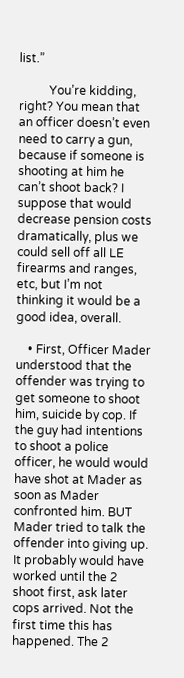list.”

          You’re kidding, right? You mean that an officer doesn’t even need to carry a gun, because if someone is shooting at him he can’t shoot back? I suppose that would decrease pension costs dramatically, plus we could sell off all LE firearms and ranges, etc, but I’m not thinking it would be a good idea, overall.

    • First, Officer Mader understood that the offender was trying to get someone to shoot him, suicide by cop. If the guy had intentions to shoot a police officer, he would would have shot at Mader as soon as Mader confronted him. BUT Mader tried to talk the offender into giving up. It probably would have worked until the 2 shoot first, ask later cops arrived. Not the first time this has happened. The 2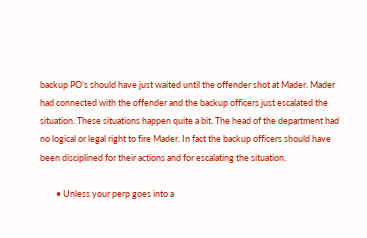backup PO’s should have just waited until the offender shot at Mader. Mader had connected with the offender and the backup officers just escalated the situation. These situations happen quite a bit. The head of the department had no logical or legal right to fire Mader. In fact the backup officers should have been disciplined for their actions and for escalating the situation.

        • Unless your perp goes into a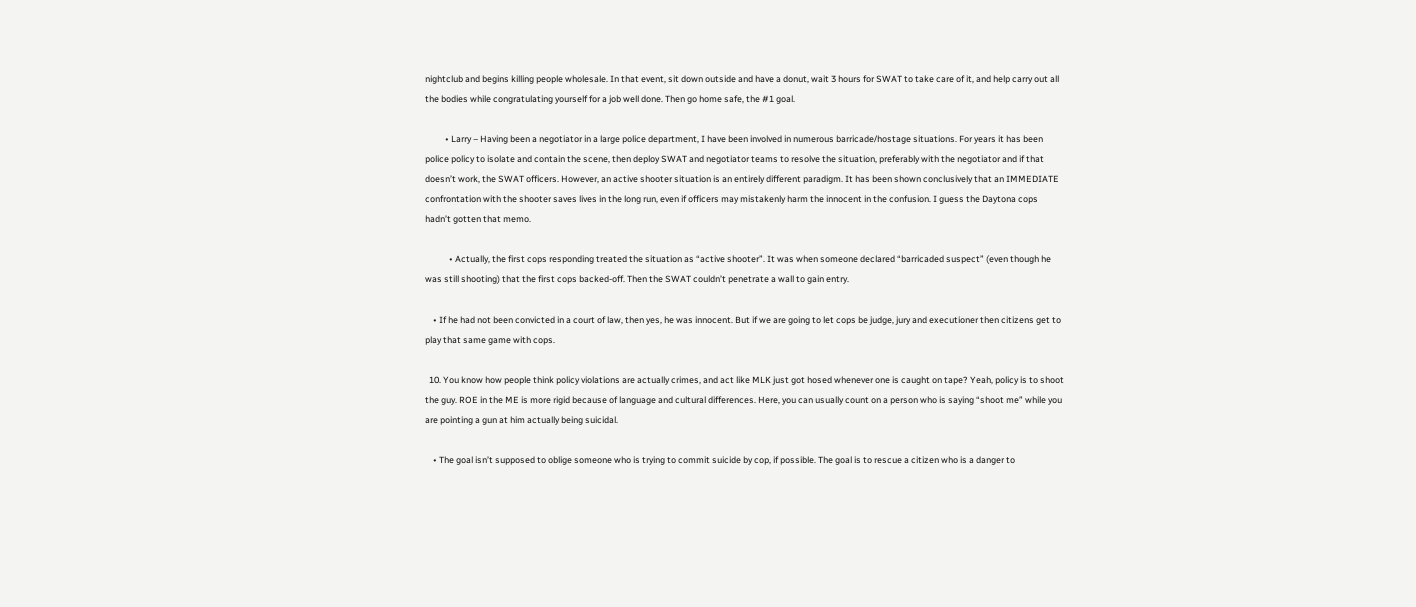nightclub and begins killing people wholesale. In that event, sit down outside and have a donut, wait 3 hours for SWAT to take care of it, and help carry out all the bodies while congratulating yourself for a job well done. Then go home safe, the #1 goal.

          • Larry – Having been a negotiator in a large police department, I have been involved in numerous barricade/hostage situations. For years it has been police policy to isolate and contain the scene, then deploy SWAT and negotiator teams to resolve the situation, preferably with the negotiator and if that doesn’t work, the SWAT officers. However, an active shooter situation is an entirely different paradigm. It has been shown conclusively that an IMMEDIATE confrontation with the shooter saves lives in the long run, even if officers may mistakenly harm the innocent in the confusion. I guess the Daytona cops hadn’t gotten that memo.

            • Actually, the first cops responding treated the situation as “active shooter”. It was when someone declared “barricaded suspect” (even though he was still shooting) that the first cops backed-off. Then the SWAT couldn’t penetrate a wall to gain entry.

    • If he had not been convicted in a court of law, then yes, he was innocent. But if we are going to let cops be judge, jury and executioner then citizens get to play that same game with cops.

  10. You know how people think policy violations are actually crimes, and act like MLK just got hosed whenever one is caught on tape? Yeah, policy is to shoot the guy. ROE in the ME is more rigid because of language and cultural differences. Here, you can usually count on a person who is saying “shoot me” while you are pointing a gun at him actually being suicidal.

    • The goal isn’t supposed to oblige someone who is trying to commit suicide by cop, if possible. The goal is to rescue a citizen who is a danger to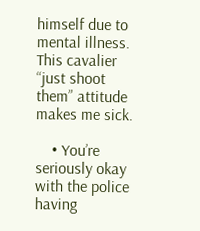himself due to mental illness. This cavalier “just shoot them” attitude makes me sick.

    • You’re seriously okay with the police having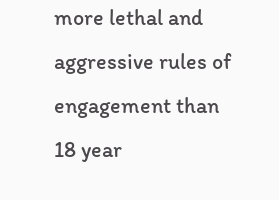more lethal and aggressive rules of engagement than 18 year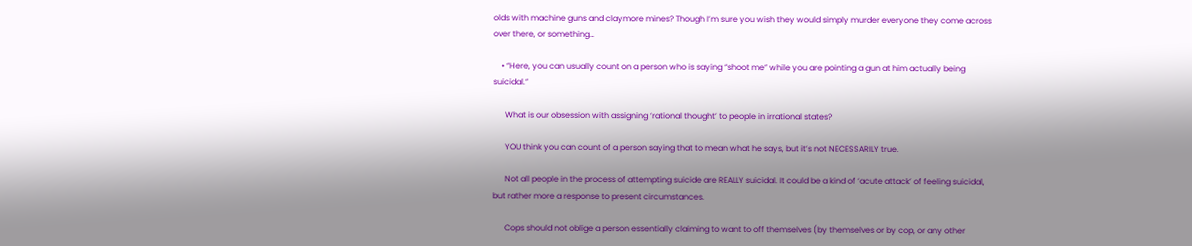olds with machine guns and claymore mines? Though I’m sure you wish they would simply murder everyone they come across over there, or something…

    • “Here, you can usually count on a person who is saying “shoot me” while you are pointing a gun at him actually being suicidal.”

      What is our obsession with assigning ‘rational thought’ to people in irrational states?

      YOU think you can count of a person saying that to mean what he says, but it’s not NECESSARILY true.

      Not all people in the process of attempting suicide are REALLY suicidal. It could be a kind of ‘acute attack’ of feeling suicidal, but rather more a response to present circumstances.

      Cops should not oblige a person essentially claiming to want to off themselves (by themselves or by cop, or any other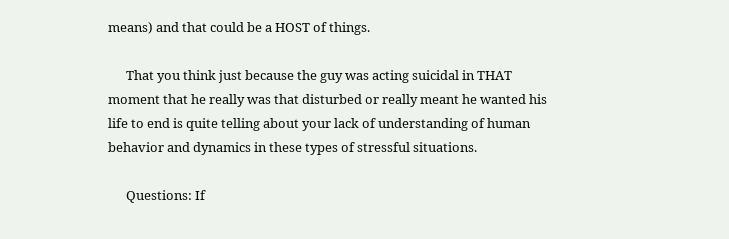means) and that could be a HOST of things.

      That you think just because the guy was acting suicidal in THAT moment that he really was that disturbed or really meant he wanted his life to end is quite telling about your lack of understanding of human behavior and dynamics in these types of stressful situations.

      Questions: If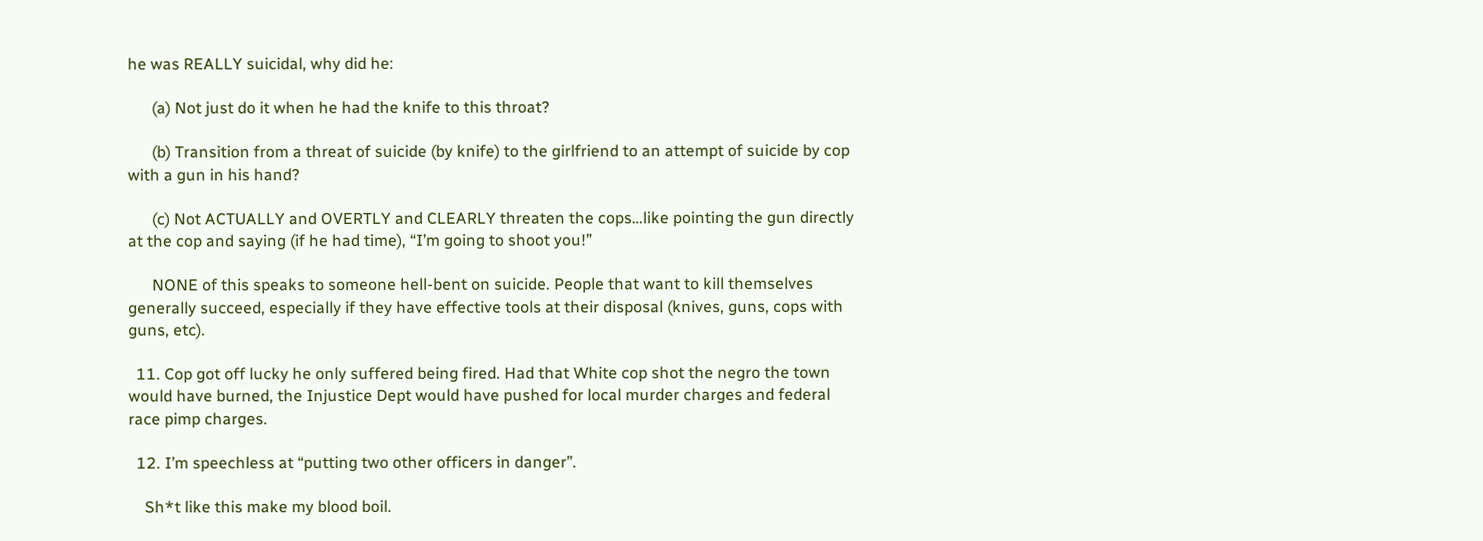he was REALLY suicidal, why did he:

      (a) Not just do it when he had the knife to this throat?

      (b) Transition from a threat of suicide (by knife) to the girlfriend to an attempt of suicide by cop with a gun in his hand?

      (c) Not ACTUALLY and OVERTLY and CLEARLY threaten the cops…like pointing the gun directly at the cop and saying (if he had time), “I’m going to shoot you!”

      NONE of this speaks to someone hell-bent on suicide. People that want to kill themselves generally succeed, especially if they have effective tools at their disposal (knives, guns, cops with guns, etc).

  11. Cop got off lucky he only suffered being fired. Had that White cop shot the negro the town would have burned, the Injustice Dept would have pushed for local murder charges and federal race pimp charges.

  12. I’m speechless at “putting two other officers in danger”.

    Sh*t like this make my blood boil.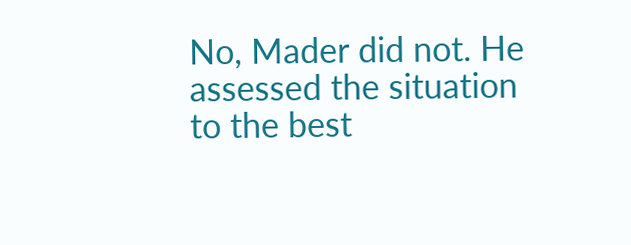No, Mader did not. He assessed the situation to the best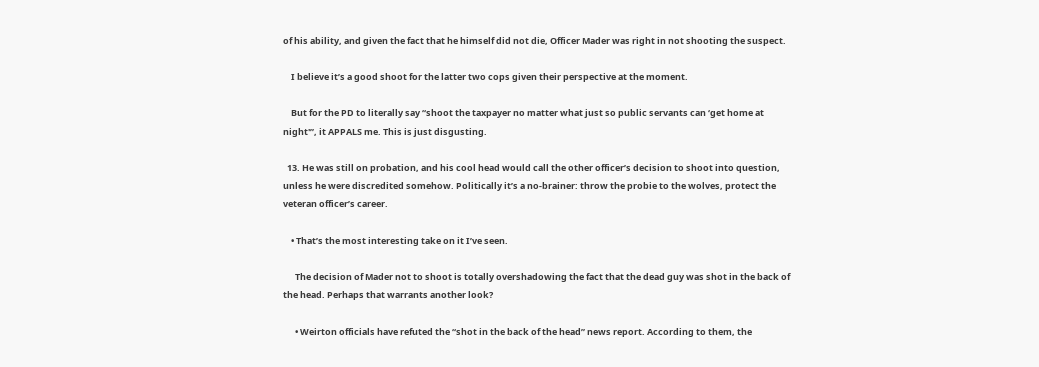of his ability, and given the fact that he himself did not die, Officer Mader was right in not shooting the suspect.

    I believe it’s a good shoot for the latter two cops given their perspective at the moment.

    But for the PD to literally say “shoot the taxpayer no matter what just so public servants can ‘get home at night'”, it APPALS me. This is just disgusting.

  13. He was still on probation, and his cool head would call the other officer’s decision to shoot into question, unless he were discredited somehow. Politically it’s a no-brainer: throw the probie to the wolves, protect the veteran officer’s career.

    • That’s the most interesting take on it I’ve seen.

      The decision of Mader not to shoot is totally overshadowing the fact that the dead guy was shot in the back of the head. Perhaps that warrants another look?

      • Weirton officials have refuted the “shot in the back of the head” news report. According to them, the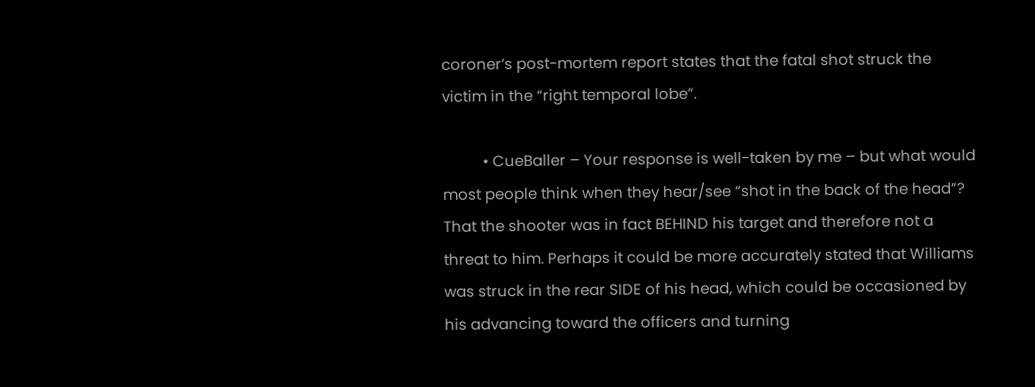coroner’s post-mortem report states that the fatal shot struck the victim in the “right temporal lobe”.

          • CueBaller – Your response is well-taken by me – but what would most people think when they hear/see “shot in the back of the head”? That the shooter was in fact BEHIND his target and therefore not a threat to him. Perhaps it could be more accurately stated that Williams was struck in the rear SIDE of his head, which could be occasioned by his advancing toward the officers and turning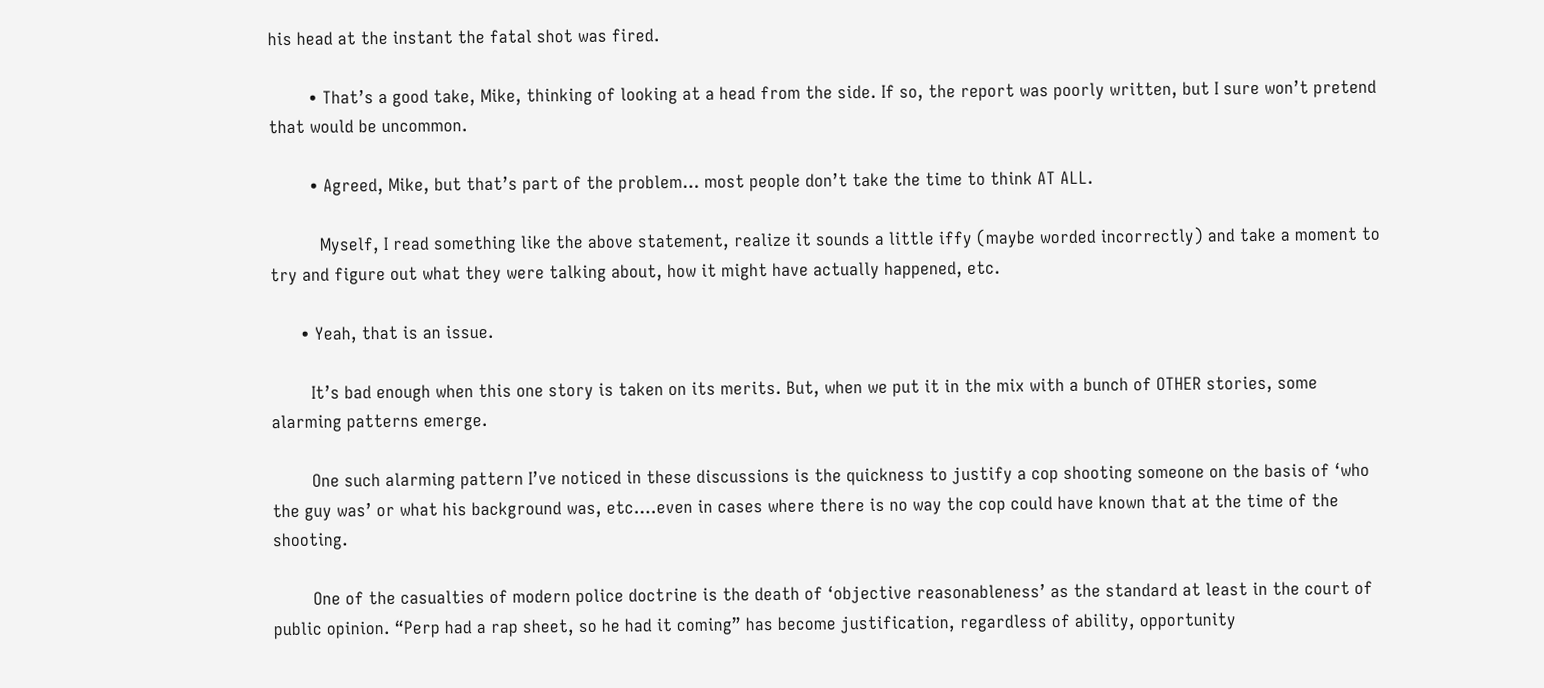his head at the instant the fatal shot was fired.

        • That’s a good take, Mike, thinking of looking at a head from the side. If so, the report was poorly written, but I sure won’t pretend that would be uncommon.

        • Agreed, Mike, but that’s part of the problem… most people don’t take the time to think AT ALL.

          Myself, I read something like the above statement, realize it sounds a little iffy (maybe worded incorrectly) and take a moment to try and figure out what they were talking about, how it might have actually happened, etc.

      • Yeah, that is an issue.

        It’s bad enough when this one story is taken on its merits. But, when we put it in the mix with a bunch of OTHER stories, some alarming patterns emerge.

        One such alarming pattern I’ve noticed in these discussions is the quickness to justify a cop shooting someone on the basis of ‘who the guy was’ or what his background was, etc….even in cases where there is no way the cop could have known that at the time of the shooting.

        One of the casualties of modern police doctrine is the death of ‘objective reasonableness’ as the standard at least in the court of public opinion. “Perp had a rap sheet, so he had it coming” has become justification, regardless of ability, opportunity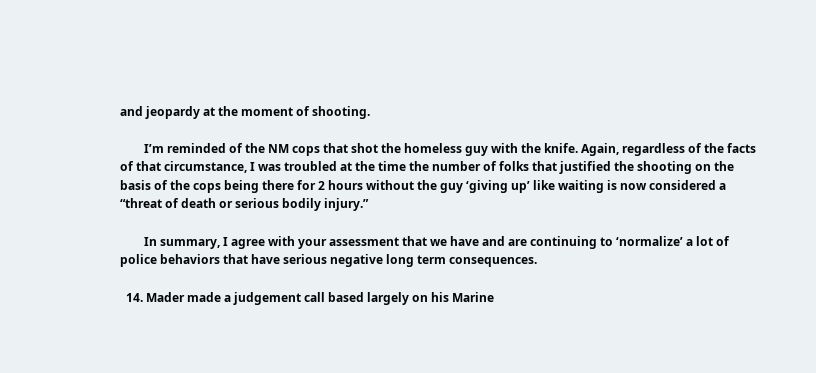and jeopardy at the moment of shooting.

        I’m reminded of the NM cops that shot the homeless guy with the knife. Again, regardless of the facts of that circumstance, I was troubled at the time the number of folks that justified the shooting on the basis of the cops being there for 2 hours without the guy ‘giving up’ like waiting is now considered a “threat of death or serious bodily injury.”

        In summary, I agree with your assessment that we have and are continuing to ‘normalize’ a lot of police behaviors that have serious negative long term consequences.

  14. Mader made a judgement call based largely on his Marine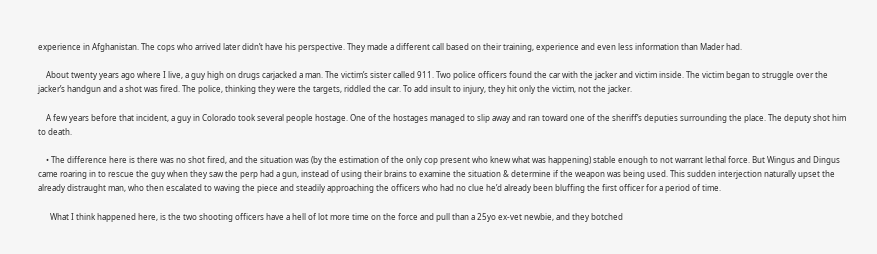experience in Afghanistan. The cops who arrived later didn’t have his perspective. They made a different call based on their training, experience and even less information than Mader had.

    About twenty years ago where I live, a guy high on drugs carjacked a man. The victim’s sister called 911. Two police officers found the car with the jacker and victim inside. The victim began to struggle over the jacker’s handgun and a shot was fired. The police, thinking they were the targets, riddled the car. To add insult to injury, they hit only the victim, not the jacker.

    A few years before that incident, a guy in Colorado took several people hostage. One of the hostages managed to slip away and ran toward one of the sheriff’s deputies surrounding the place. The deputy shot him to death.

    • The difference here is there was no shot fired, and the situation was (by the estimation of the only cop present who knew what was happening) stable enough to not warrant lethal force. But Wingus and Dingus came roaring in to rescue the guy when they saw the perp had a gun, instead of using their brains to examine the situation & determine if the weapon was being used. This sudden interjection naturally upset the already distraught man, who then escalated to waving the piece and steadily approaching the officers who had no clue he’d already been bluffing the first officer for a period of time.

      What I think happened here, is the two shooting officers have a hell of lot more time on the force and pull than a 25yo ex-vet newbie, and they botched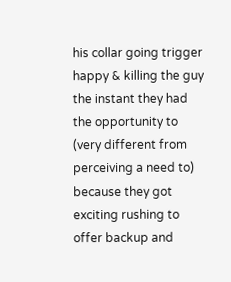his collar going trigger happy & killing the guy the instant they had the opportunity to (very different from perceiving a need to) because they got exciting rushing to offer backup and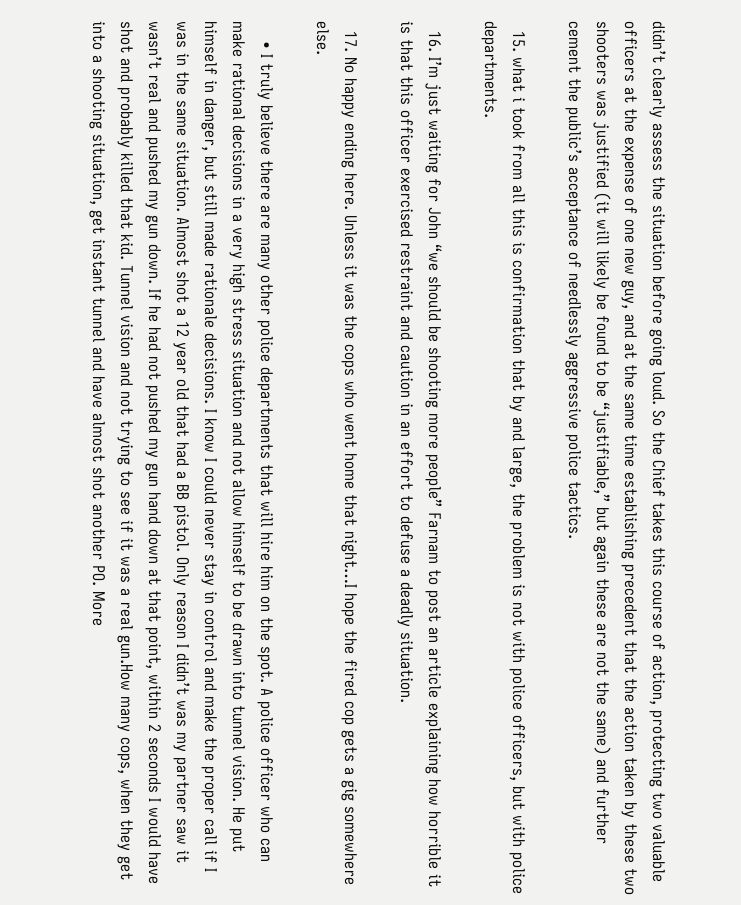didn’t clearly assess the situation before going loud. So the Chief takes this course of action, protecting two valuable officers at the expense of one new guy, and at the same time establishing precedent that the action taken by these two shooters was justified (it will likely be found to be “justifiable,” but again these are not the same) and further cement the public’s acceptance of needlessly aggressive police tactics.

  15. what i took from all this is confirmation that by and large, the problem is not with police officers, but with police departments.

  16. I’m just waiting for John “we should be shooting more people” Farnam to post an article explaining how horrible it is that this officer exercised restraint and caution in an effort to defuse a deadly situation.

  17. No happy ending here. Unless it was the cops who went home that night…I hope the fired cop gets a gig somewhere else.

    • I truly believe there are many other police departments that will hire him on the spot. A police officer who can make rational decisions in a very high stress situation and not allow himself to be drawn into tunnel vision. He put himself in danger, but still made rationale decisions. I know I could never stay in control and make the proper call if I was in the same situation. Almost shot a 12 year old that had a BB pistol. Only reason I didn’t was my partner saw it wasn’t real and pushed my gun down. If he had not pushed my gun hand down at that point, within 2 seconds I would have shot and probably killed that kid. Tunnel vision and not trying to see if it was a real gun.How many cops, when they get into a shooting situation, get instant tunnel and have almost shot another PO. More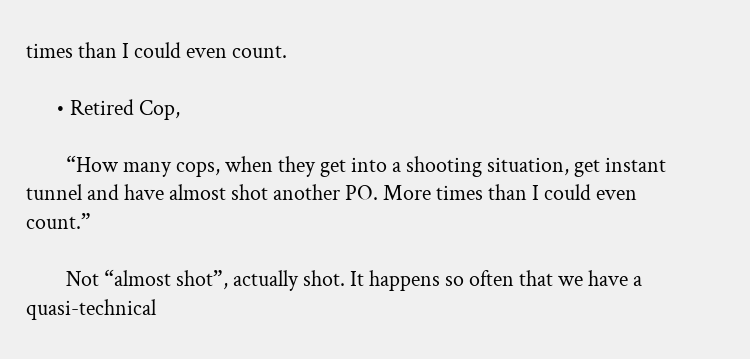times than I could even count.

      • Retired Cop,

        “How many cops, when they get into a shooting situation, get instant tunnel and have almost shot another PO. More times than I could even count.”

        Not “almost shot”, actually shot. It happens so often that we have a quasi-technical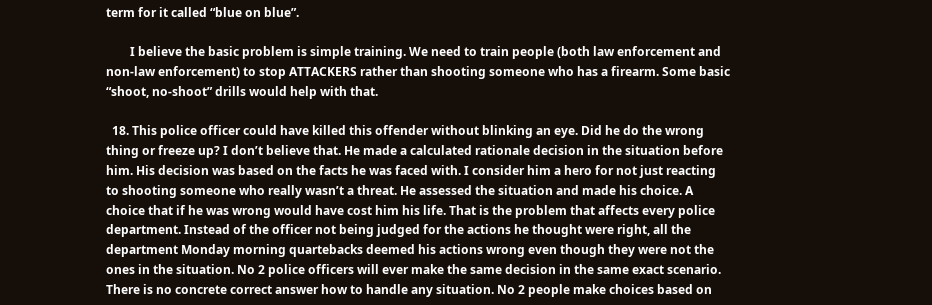term for it called “blue on blue”.

        I believe the basic problem is simple training. We need to train people (both law enforcement and non-law enforcement) to stop ATTACKERS rather than shooting someone who has a firearm. Some basic “shoot, no-shoot” drills would help with that.

  18. This police officer could have killed this offender without blinking an eye. Did he do the wrong thing or freeze up? I don’t believe that. He made a calculated rationale decision in the situation before him. His decision was based on the facts he was faced with. I consider him a hero for not just reacting to shooting someone who really wasn’t a threat. He assessed the situation and made his choice. A choice that if he was wrong would have cost him his life. That is the problem that affects every police department. Instead of the officer not being judged for the actions he thought were right, all the department Monday morning quartebacks deemed his actions wrong even though they were not the ones in the situation. No 2 police officers will ever make the same decision in the same exact scenario. There is no concrete correct answer how to handle any situation. No 2 people make choices based on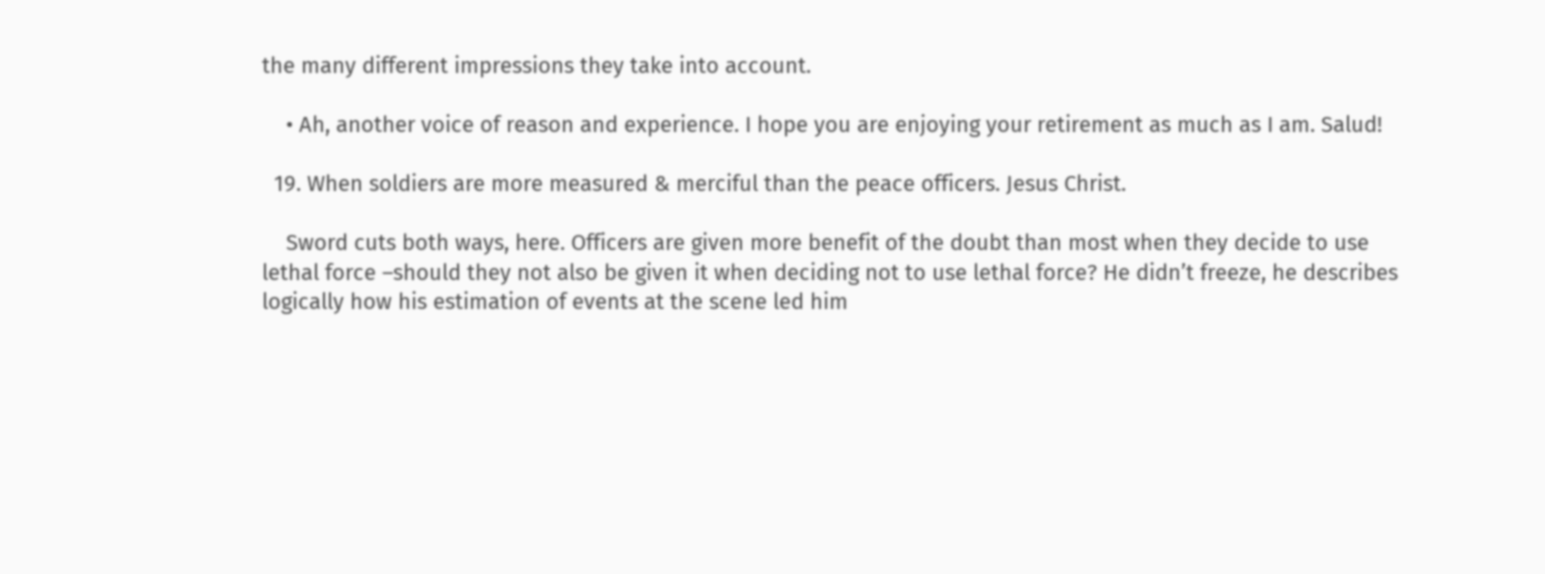the many different impressions they take into account.

    • Ah, another voice of reason and experience. I hope you are enjoying your retirement as much as I am. Salud!

  19. When soldiers are more measured & merciful than the peace officers. Jesus Christ.

    Sword cuts both ways, here. Officers are given more benefit of the doubt than most when they decide to use lethal force –should they not also be given it when deciding not to use lethal force? He didn’t freeze, he describes logically how his estimation of events at the scene led him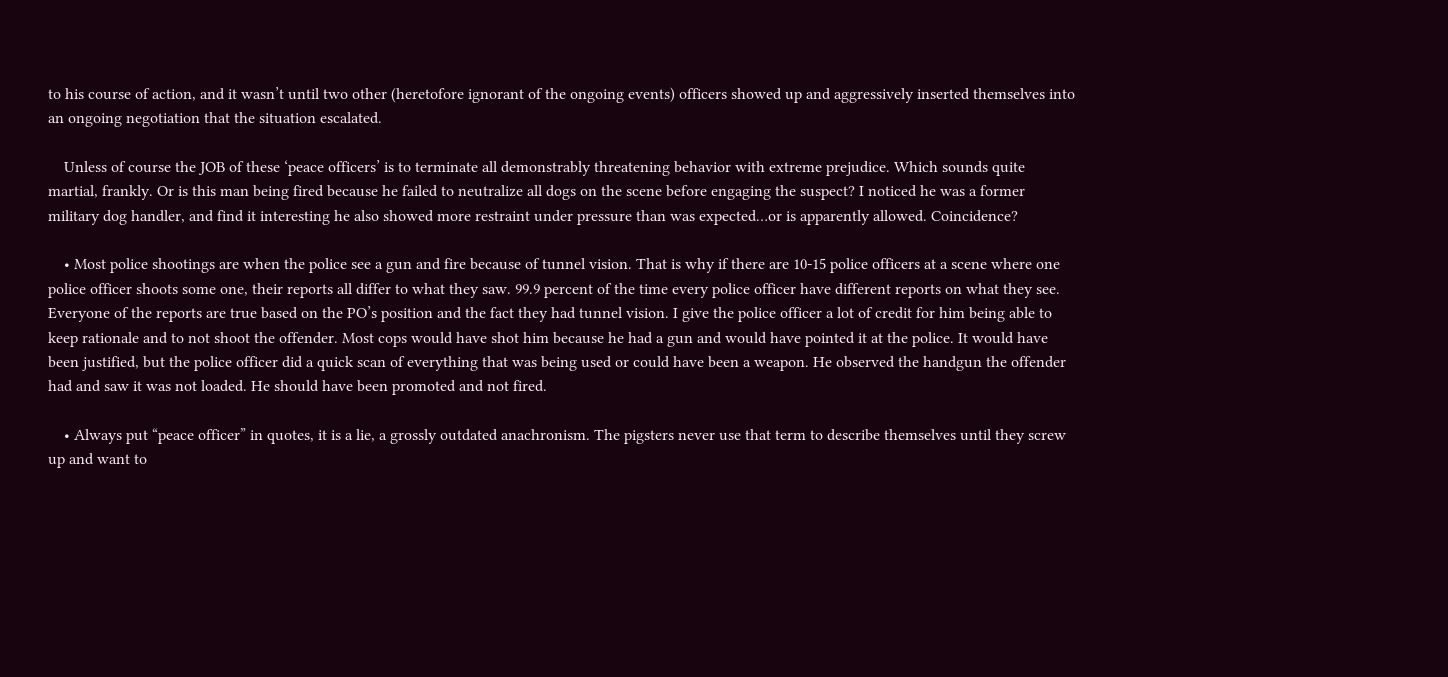to his course of action, and it wasn’t until two other (heretofore ignorant of the ongoing events) officers showed up and aggressively inserted themselves into an ongoing negotiation that the situation escalated.

    Unless of course the JOB of these ‘peace officers’ is to terminate all demonstrably threatening behavior with extreme prejudice. Which sounds quite martial, frankly. Or is this man being fired because he failed to neutralize all dogs on the scene before engaging the suspect? I noticed he was a former military dog handler, and find it interesting he also showed more restraint under pressure than was expected…or is apparently allowed. Coincidence?

    • Most police shootings are when the police see a gun and fire because of tunnel vision. That is why if there are 10-15 police officers at a scene where one police officer shoots some one, their reports all differ to what they saw. 99.9 percent of the time every police officer have different reports on what they see. Everyone of the reports are true based on the PO’s position and the fact they had tunnel vision. I give the police officer a lot of credit for him being able to keep rationale and to not shoot the offender. Most cops would have shot him because he had a gun and would have pointed it at the police. It would have been justified, but the police officer did a quick scan of everything that was being used or could have been a weapon. He observed the handgun the offender had and saw it was not loaded. He should have been promoted and not fired.

    • Always put “peace officer” in quotes, it is a lie, a grossly outdated anachronism. The pigsters never use that term to describe themselves until they screw up and want to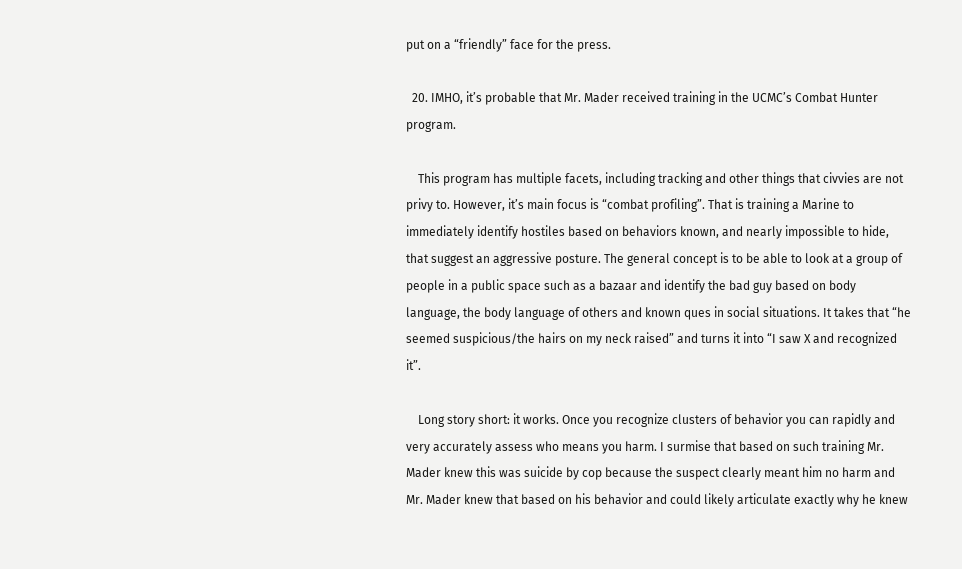put on a “friendly” face for the press.

  20. IMHO, it’s probable that Mr. Mader received training in the UCMC’s Combat Hunter program.

    This program has multiple facets, including tracking and other things that civvies are not privy to. However, it’s main focus is “combat profiling”. That is training a Marine to immediately identify hostiles based on behaviors known, and nearly impossible to hide, that suggest an aggressive posture. The general concept is to be able to look at a group of people in a public space such as a bazaar and identify the bad guy based on body language, the body language of others and known ques in social situations. It takes that “he seemed suspicious/the hairs on my neck raised” and turns it into “I saw X and recognized it”.

    Long story short: it works. Once you recognize clusters of behavior you can rapidly and very accurately assess who means you harm. I surmise that based on such training Mr. Mader knew this was suicide by cop because the suspect clearly meant him no harm and Mr. Mader knew that based on his behavior and could likely articulate exactly why he knew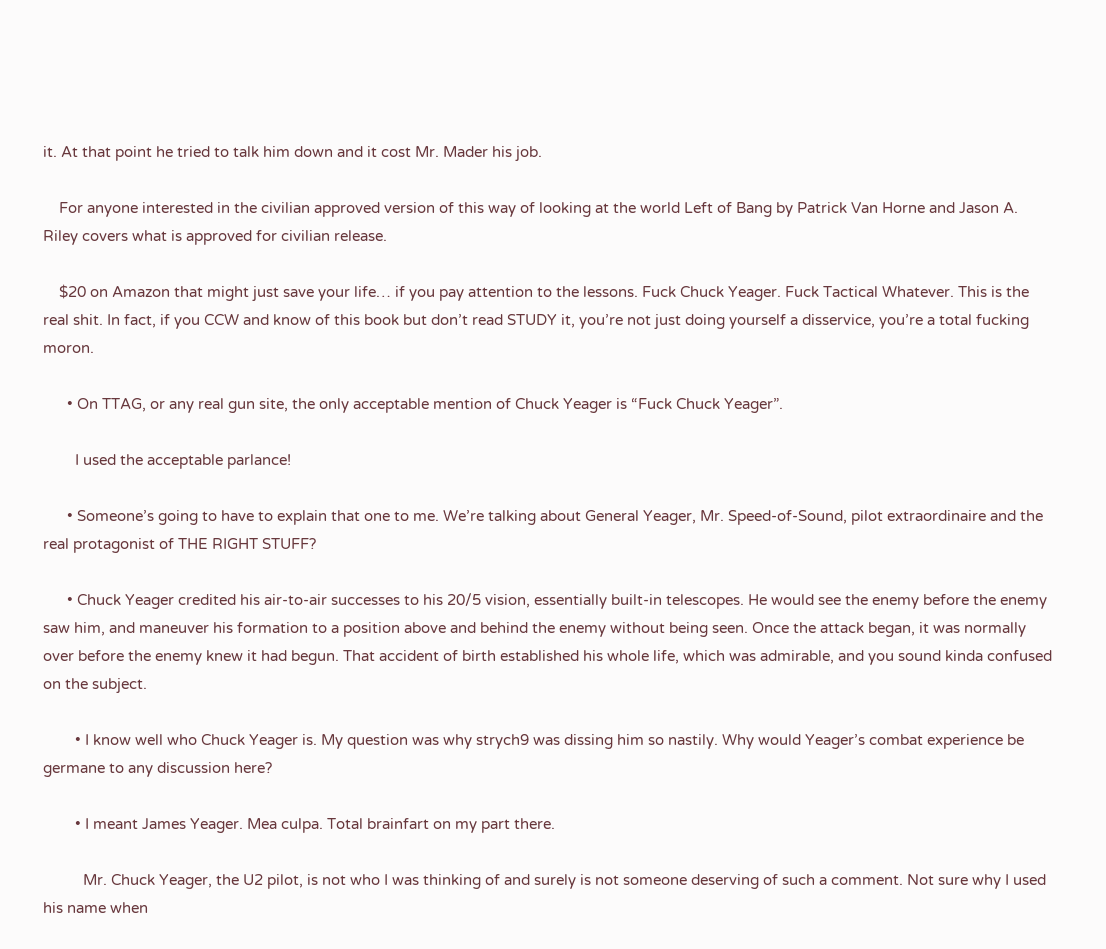it. At that point he tried to talk him down and it cost Mr. Mader his job.

    For anyone interested in the civilian approved version of this way of looking at the world Left of Bang by Patrick Van Horne and Jason A. Riley covers what is approved for civilian release.

    $20 on Amazon that might just save your life… if you pay attention to the lessons. Fuck Chuck Yeager. Fuck Tactical Whatever. This is the real shit. In fact, if you CCW and know of this book but don’t read STUDY it, you’re not just doing yourself a disservice, you’re a total fucking moron.

      • On TTAG, or any real gun site, the only acceptable mention of Chuck Yeager is “Fuck Chuck Yeager”.

        I used the acceptable parlance!

      • Someone’s going to have to explain that one to me. We’re talking about General Yeager, Mr. Speed-of-Sound, pilot extraordinaire and the real protagonist of THE RIGHT STUFF?

      • Chuck Yeager credited his air-to-air successes to his 20/5 vision, essentially built-in telescopes. He would see the enemy before the enemy saw him, and maneuver his formation to a position above and behind the enemy without being seen. Once the attack began, it was normally over before the enemy knew it had begun. That accident of birth established his whole life, which was admirable, and you sound kinda confused on the subject.

        • I know well who Chuck Yeager is. My question was why strych9 was dissing him so nastily. Why would Yeager’s combat experience be germane to any discussion here?

        • I meant James Yeager. Mea culpa. Total brainfart on my part there.

          Mr. Chuck Yeager, the U2 pilot, is not who I was thinking of and surely is not someone deserving of such a comment. Not sure why I used his name when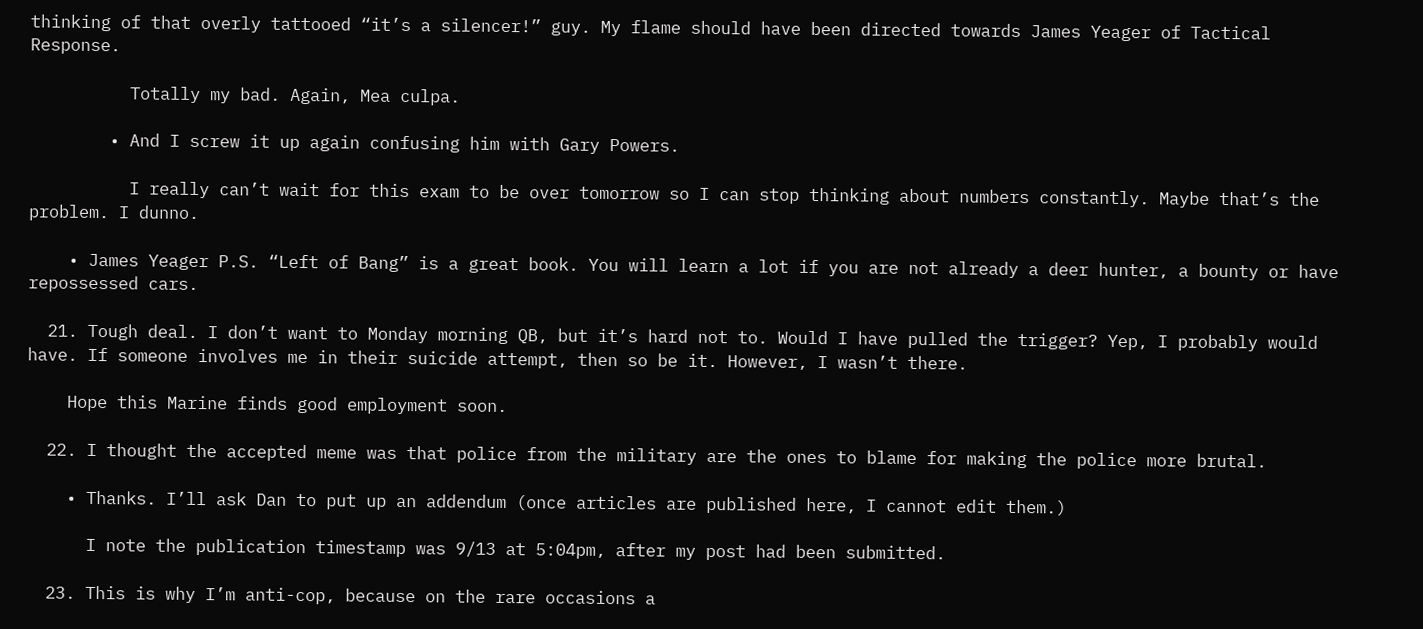thinking of that overly tattooed “it’s a silencer!” guy. My flame should have been directed towards James Yeager of Tactical Response.

          Totally my bad. Again, Mea culpa.

        • And I screw it up again confusing him with Gary Powers.

          I really can’t wait for this exam to be over tomorrow so I can stop thinking about numbers constantly. Maybe that’s the problem. I dunno.

    • James Yeager P.S. “Left of Bang” is a great book. You will learn a lot if you are not already a deer hunter, a bounty or have repossessed cars.

  21. Tough deal. I don’t want to Monday morning QB, but it’s hard not to. Would I have pulled the trigger? Yep, I probably would have. If someone involves me in their suicide attempt, then so be it. However, I wasn’t there.

    Hope this Marine finds good employment soon.

  22. I thought the accepted meme was that police from the military are the ones to blame for making the police more brutal.

    • Thanks. I’ll ask Dan to put up an addendum (once articles are published here, I cannot edit them.)

      I note the publication timestamp was 9/13 at 5:04pm, after my post had been submitted.

  23. This is why I’m anti-cop, because on the rare occasions a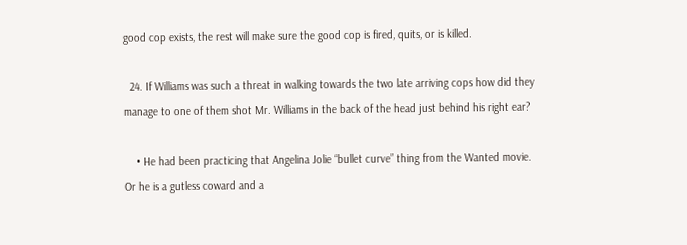good cop exists, the rest will make sure the good cop is fired, quits, or is killed.

  24. If Williams was such a threat in walking towards the two late arriving cops how did they manage to one of them shot Mr. Williams in the back of the head just behind his right ear?

    • He had been practicing that Angelina Jolie “bullet curve” thing from the Wanted movie. Or he is a gutless coward and a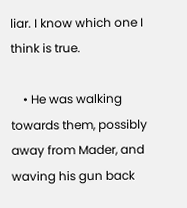liar. I know which one I think is true.

    • He was walking towards them, possibly away from Mader, and waving his gun back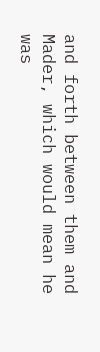and forth between them and Mader, which would mean he was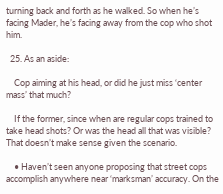turning back and forth as he walked. So when he’s facing Mader, he’s facing away from the cop who shot him.

  25. As an aside:

    Cop aiming at his head, or did he just miss ‘center mass’ that much?

    If the former, since when are regular cops trained to take head shots? Or was the head all that was visible? That doesn’t make sense given the scenario.

    • Haven’t seen anyone proposing that street cops accomplish anywhere near ‘marksman’ accuracy. On the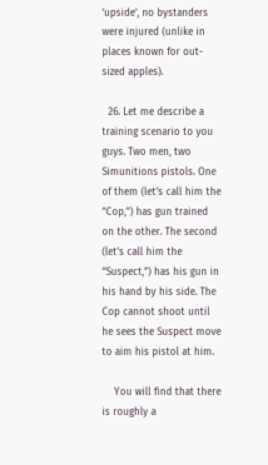‘upside’, no bystanders were injured (unlike in places known for out-sized apples).

  26. Let me describe a training scenario to you guys. Two men, two Simunitions pistols. One of them (let’s call him the “Cop,”) has gun trained on the other. The second (let’s call him the “Suspect,”) has his gun in his hand by his side. The Cop cannot shoot until he sees the Suspect move to aim his pistol at him.

    You will find that there is roughly a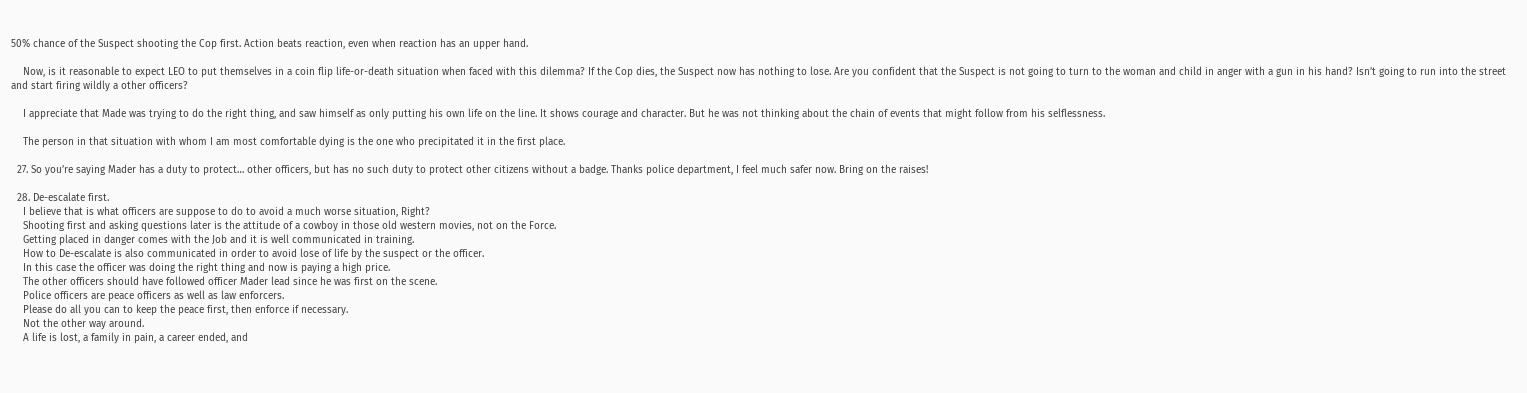50% chance of the Suspect shooting the Cop first. Action beats reaction, even when reaction has an upper hand.

    Now, is it reasonable to expect LEO to put themselves in a coin flip life-or-death situation when faced with this dilemma? If the Cop dies, the Suspect now has nothing to lose. Are you confident that the Suspect is not going to turn to the woman and child in anger with a gun in his hand? Isn’t going to run into the street and start firing wildly a other officers?

    I appreciate that Made was trying to do the right thing, and saw himself as only putting his own life on the line. It shows courage and character. But he was not thinking about the chain of events that might follow from his selflessness.

    The person in that situation with whom I am most comfortable dying is the one who precipitated it in the first place.

  27. So you’re saying Mader has a duty to protect… other officers, but has no such duty to protect other citizens without a badge. Thanks police department, I feel much safer now. Bring on the raises!

  28. De-escalate first.
    I believe that is what officers are suppose to do to avoid a much worse situation, Right?
    Shooting first and asking questions later is the attitude of a cowboy in those old western movies, not on the Force.
    Getting placed in danger comes with the Job and it is well communicated in training.
    How to De-escalate is also communicated in order to avoid lose of life by the suspect or the officer.
    In this case the officer was doing the right thing and now is paying a high price.
    The other officers should have followed officer Mader lead since he was first on the scene.
    Police officers are peace officers as well as law enforcers.
    Please do all you can to keep the peace first, then enforce if necessary.
    Not the other way around.
    A life is lost, a family in pain, a career ended, and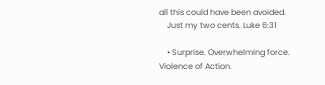all this could have been avoided.
    Just my two cents. Luke 6:31

    • Surprise. Overwhelming force. Violence of Action.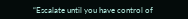“Escalate until you have control of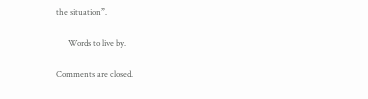the situation”.

      Words to live by.

Comments are closed.